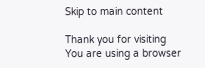Skip to main content

Thank you for visiting You are using a browser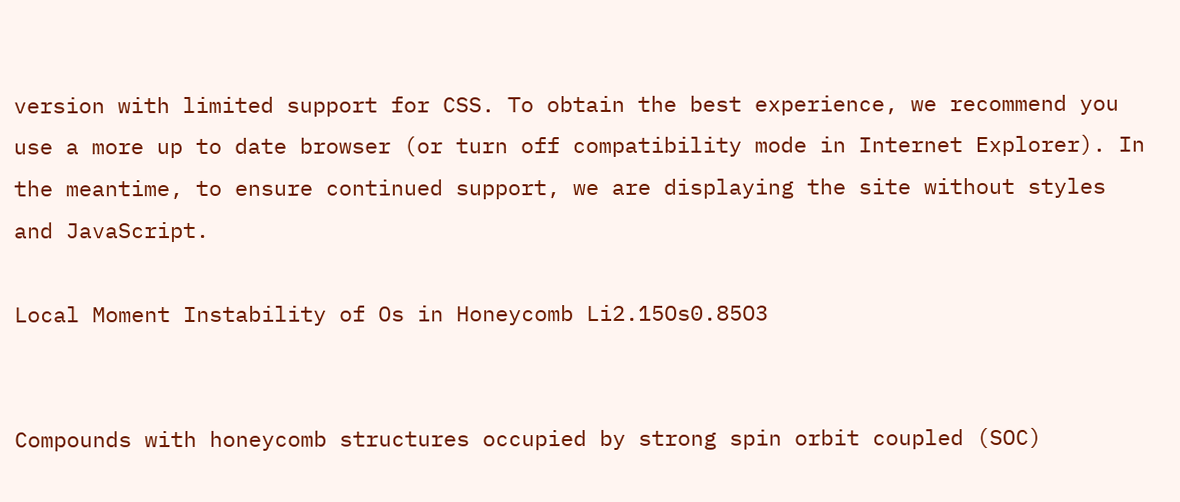version with limited support for CSS. To obtain the best experience, we recommend you use a more up to date browser (or turn off compatibility mode in Internet Explorer). In the meantime, to ensure continued support, we are displaying the site without styles and JavaScript.

Local Moment Instability of Os in Honeycomb Li2.15Os0.85O3


Compounds with honeycomb structures occupied by strong spin orbit coupled (SOC)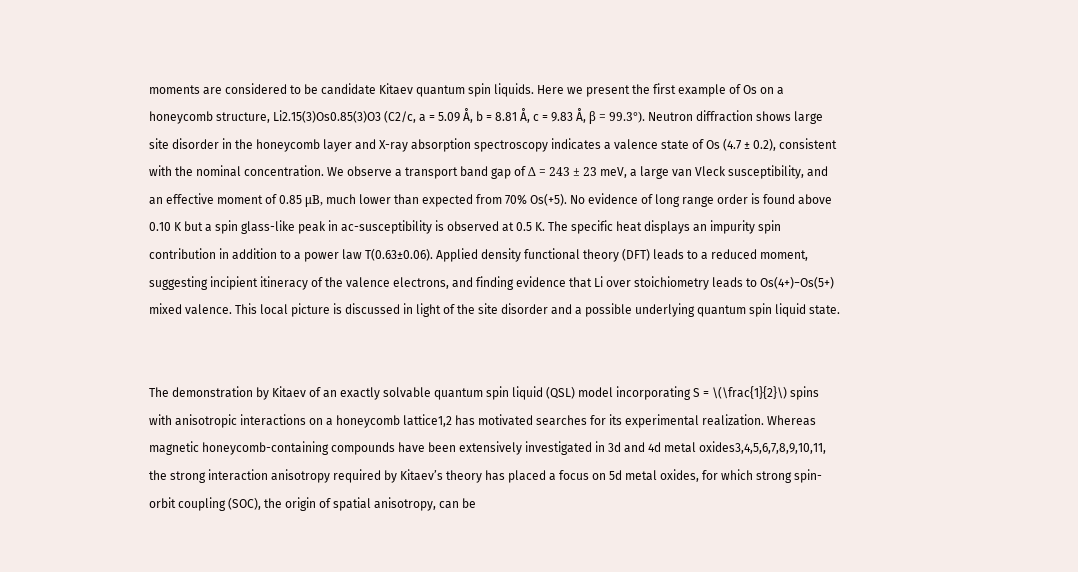moments are considered to be candidate Kitaev quantum spin liquids. Here we present the first example of Os on a honeycomb structure, Li2.15(3)Os0.85(3)O3 (C2/c, a = 5.09 Å, b = 8.81 Å, c = 9.83 Å, β = 99.3°). Neutron diffraction shows large site disorder in the honeycomb layer and X-ray absorption spectroscopy indicates a valence state of Os (4.7 ± 0.2), consistent with the nominal concentration. We observe a transport band gap of Δ = 243 ± 23 meV, a large van Vleck susceptibility, and an effective moment of 0.85 μB, much lower than expected from 70% Os(+5). No evidence of long range order is found above 0.10 K but a spin glass-like peak in ac-susceptibility is observed at 0.5 K. The specific heat displays an impurity spin contribution in addition to a power law T(0.63±0.06). Applied density functional theory (DFT) leads to a reduced moment, suggesting incipient itineracy of the valence electrons, and finding evidence that Li over stoichiometry leads to Os(4+)−Os(5+) mixed valence. This local picture is discussed in light of the site disorder and a possible underlying quantum spin liquid state.


The demonstration by Kitaev of an exactly solvable quantum spin liquid (QSL) model incorporating S = \(\frac{1}{2}\) spins with anisotropic interactions on a honeycomb lattice1,2 has motivated searches for its experimental realization. Whereas magnetic honeycomb-containing compounds have been extensively investigated in 3d and 4d metal oxides3,4,5,6,7,8,9,10,11, the strong interaction anisotropy required by Kitaev’s theory has placed a focus on 5d metal oxides, for which strong spin-orbit coupling (SOC), the origin of spatial anisotropy, can be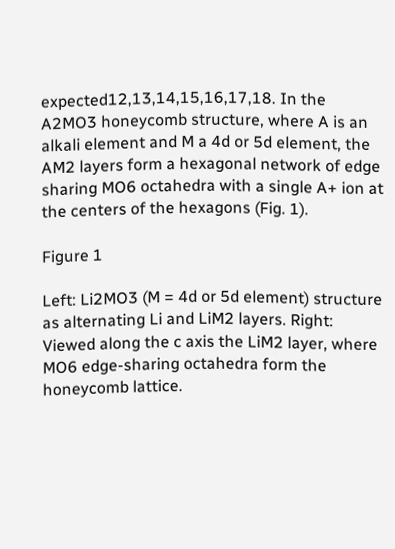expected12,13,14,15,16,17,18. In the A2MO3 honeycomb structure, where A is an alkali element and M a 4d or 5d element, the AM2 layers form a hexagonal network of edge sharing MO6 octahedra with a single A+ ion at the centers of the hexagons (Fig. 1).

Figure 1

Left: Li2MO3 (M = 4d or 5d element) structure as alternating Li and LiM2 layers. Right: Viewed along the c axis the LiM2 layer, where MO6 edge-sharing octahedra form the honeycomb lattice.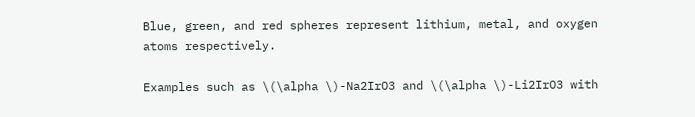Blue, green, and red spheres represent lithium, metal, and oxygen atoms respectively.

Examples such as \(\alpha \)-Na2IrO3 and \(\alpha \)-Li2IrO3 with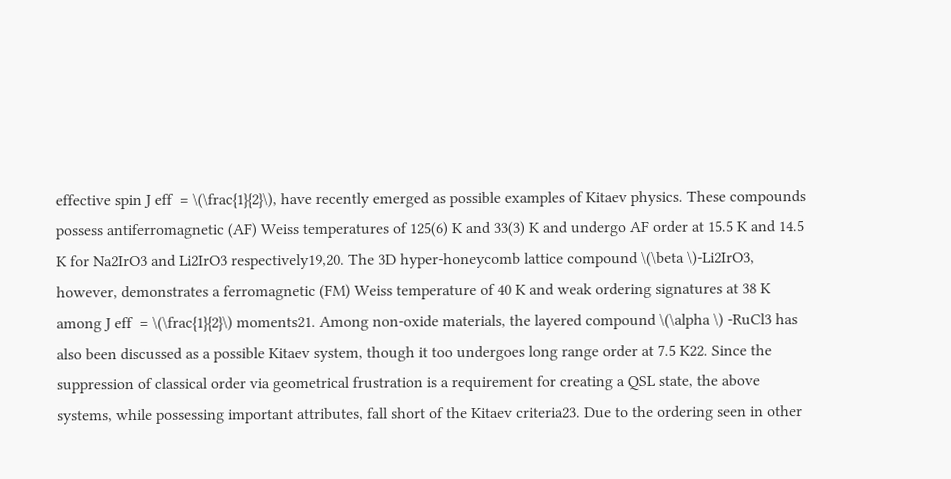effective spin J eff  = \(\frac{1}{2}\), have recently emerged as possible examples of Kitaev physics. These compounds possess antiferromagnetic (AF) Weiss temperatures of 125(6) K and 33(3) K and undergo AF order at 15.5 K and 14.5 K for Na2IrO3 and Li2IrO3 respectively19,20. The 3D hyper-honeycomb lattice compound \(\beta \)-Li2IrO3, however, demonstrates a ferromagnetic (FM) Weiss temperature of 40 K and weak ordering signatures at 38 K among J eff  = \(\frac{1}{2}\) moments21. Among non-oxide materials, the layered compound \(\alpha \) -RuCl3 has also been discussed as a possible Kitaev system, though it too undergoes long range order at 7.5 K22. Since the suppression of classical order via geometrical frustration is a requirement for creating a QSL state, the above systems, while possessing important attributes, fall short of the Kitaev criteria23. Due to the ordering seen in other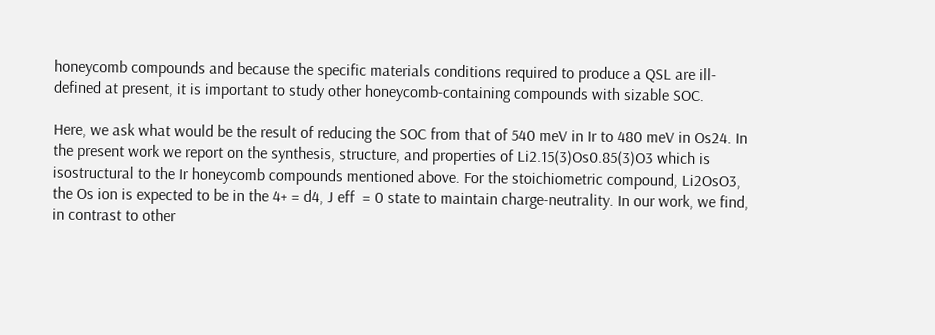honeycomb compounds and because the specific materials conditions required to produce a QSL are ill-defined at present, it is important to study other honeycomb-containing compounds with sizable SOC.

Here, we ask what would be the result of reducing the SOC from that of 540 meV in Ir to 480 meV in Os24. In the present work we report on the synthesis, structure, and properties of Li2.15(3)Os0.85(3)O3 which is isostructural to the Ir honeycomb compounds mentioned above. For the stoichiometric compound, Li2OsO3, the Os ion is expected to be in the 4+ = d4, J eff  = 0 state to maintain charge-neutrality. In our work, we find, in contrast to other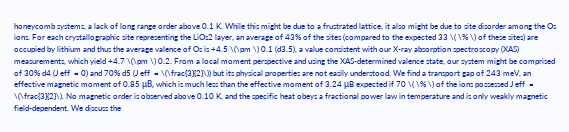honeycomb systems, a lack of long range order above 0.1 K. While this might be due to a frustrated lattice, it also might be due to site disorder among the Os ions. For each crystallographic site representing the LiOs2 layer, an average of 43% of the sites (compared to the expected 33 \( \% \) of these sites) are occupied by lithium and thus the average valence of Os is +4.5 \(\pm \) 0.1 (d3.5), a value consistent with our X-ray absorption spectroscopy (XAS) measurements, which yield +4.7 \(\pm \) 0.2. From a local moment perspective and using the XAS-determined valence state, our system might be comprised of 30% d4 (J eff  = 0) and 70% d5 (J eff  = \(\frac{3}{2}\)) but its physical properties are not easily understood. We find a transport gap of 243 meV, an effective magnetic moment of 0.85 μB, which is much less than the effective moment of 3.24 μB expected if 70 \( \% \) of the ions possessed J eff  = \(\frac{3}{2}\). No magnetic order is observed above 0.10 K, and the specific heat obeys a fractional power law in temperature and is only weakly magnetic field-dependent. We discuss the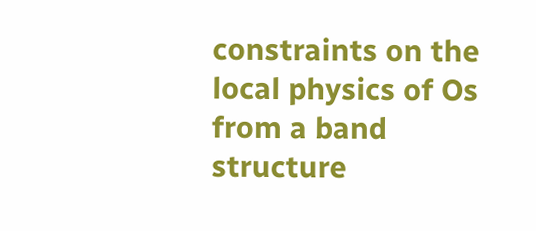constraints on the local physics of Os from a band structure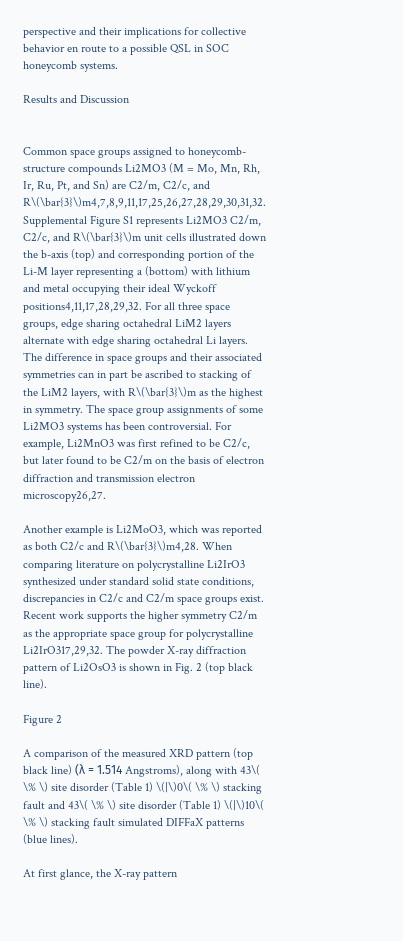perspective and their implications for collective behavior en route to a possible QSL in SOC honeycomb systems.

Results and Discussion


Common space groups assigned to honeycomb-structure compounds Li2MO3 (M = Mo, Mn, Rh, Ir, Ru, Pt, and Sn) are C2/m, C2/c, and R\(\bar{3}\)m4,7,8,9,11,17,25,26,27,28,29,30,31,32. Supplemental Figure S1 represents Li2MO3 C2/m, C2/c, and R\(\bar{3}\)m unit cells illustrated down the b-axis (top) and corresponding portion of the Li-M layer representing a (bottom) with lithium and metal occupying their ideal Wyckoff positions4,11,17,28,29,32. For all three space groups, edge sharing octahedral LiM2 layers alternate with edge sharing octahedral Li layers. The difference in space groups and their associated symmetries can in part be ascribed to stacking of the LiM2 layers, with R\(\bar{3}\)m as the highest in symmetry. The space group assignments of some Li2MO3 systems has been controversial. For example, Li2MnO3 was first refined to be C2/c, but later found to be C2/m on the basis of electron diffraction and transmission electron microscopy26,27.

Another example is Li2MoO3, which was reported as both C2/c and R\(\bar{3}\)m4,28. When comparing literature on polycrystalline Li2IrO3 synthesized under standard solid state conditions, discrepancies in C2/c and C2/m space groups exist. Recent work supports the higher symmetry C2/m as the appropriate space group for polycrystalline Li2IrO317,29,32. The powder X-ray diffraction pattern of Li2OsO3 is shown in Fig. 2 (top black line).

Figure 2

A comparison of the measured XRD pattern (top black line) (λ = 1.514 Angstroms), along with 43\( \% \) site disorder (Table 1) \(|\)0\( \% \) stacking fault and 43\( \% \) site disorder (Table 1) \(|\)10\( \% \) stacking fault simulated DIFFaX patterns (blue lines).

At first glance, the X-ray pattern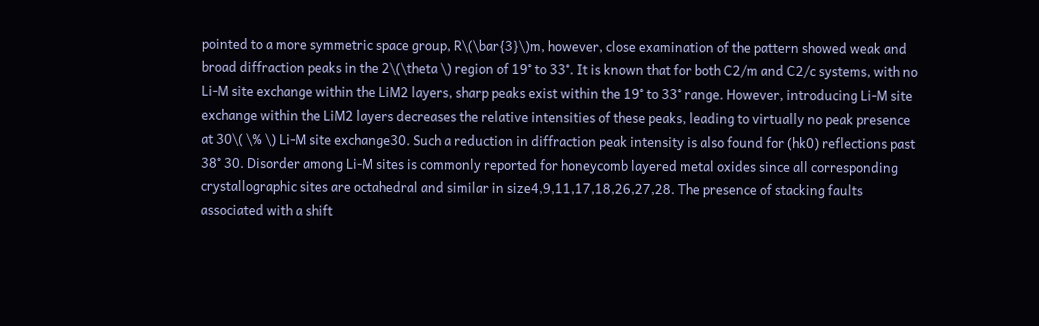pointed to a more symmetric space group, R\(\bar{3}\)m, however, close examination of the pattern showed weak and broad diffraction peaks in the 2\(\theta \) region of 19° to 33°. It is known that for both C2/m and C2/c systems, with no Li-M site exchange within the LiM2 layers, sharp peaks exist within the 19° to 33° range. However, introducing Li-M site exchange within the LiM2 layers decreases the relative intensities of these peaks, leading to virtually no peak presence at 30\( \% \) Li-M site exchange30. Such a reduction in diffraction peak intensity is also found for (hk0) reflections past 38° 30. Disorder among Li-M sites is commonly reported for honeycomb layered metal oxides since all corresponding crystallographic sites are octahedral and similar in size4,9,11,17,18,26,27,28. The presence of stacking faults associated with a shift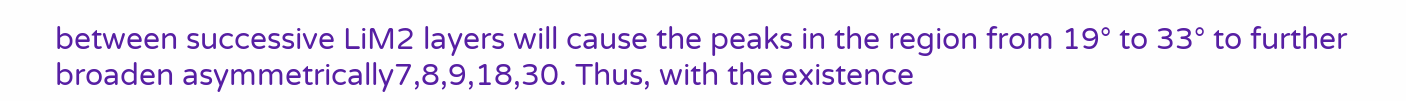between successive LiM2 layers will cause the peaks in the region from 19° to 33° to further broaden asymmetrically7,8,9,18,30. Thus, with the existence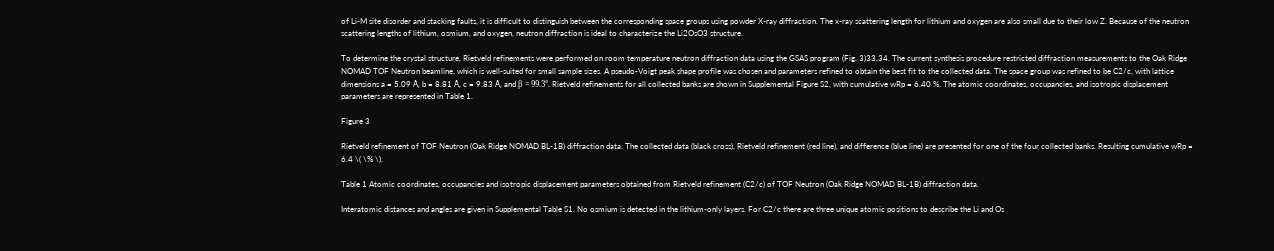of Li-M site disorder and stacking faults, it is difficult to distinguish between the corresponding space groups using powder X-ray diffraction. The x-ray scattering length for lithium and oxygen are also small due to their low Z. Because of the neutron scattering lengths of lithium, osmium, and oxygen, neutron diffraction is ideal to characterize the Li2OsO3 structure.

To determine the crystal structure, Rietveld refinements were performed on room temperature neutron diffraction data using the GSAS program (Fig. 3)33,34. The current synthesis procedure restricted diffraction measurements to the Oak Ridge NOMAD TOF Neutron beamline, which is well-suited for small sample sizes. A pseudo-Voigt peak shape profile was chosen and parameters refined to obtain the best fit to the collected data. The space group was refined to be C2/c, with lattice dimensions a = 5.09 Å, b = 8.81 Å, c = 9.83 Å, and β = 99.3°. Rietveld refinements for all collected banks are shown in Supplemental Figure S2, with cumulative wRp = 6.40 %. The atomic coordinates, occupancies, and isotropic displacement parameters are represented in Table 1.

Figure 3

Rietveld refinement of TOF Neutron (Oak Ridge NOMAD BL-1B) diffraction data. The collected data (black cross), Rietveld refinement (red line), and difference (blue line) are presented for one of the four collected banks. Resulting cumulative wRp = 6.4 \( \% \).

Table 1 Atomic coordinates, occupancies and isotropic displacement parameters obtained from Rietveld refinement (C2/c) of TOF Neutron (Oak Ridge NOMAD BL-1B) diffraction data.

Interatomic distances and angles are given in Supplemental Table S1. No osmium is detected in the lithium-only layers. For C2/c there are three unique atomic positions to describe the Li and Os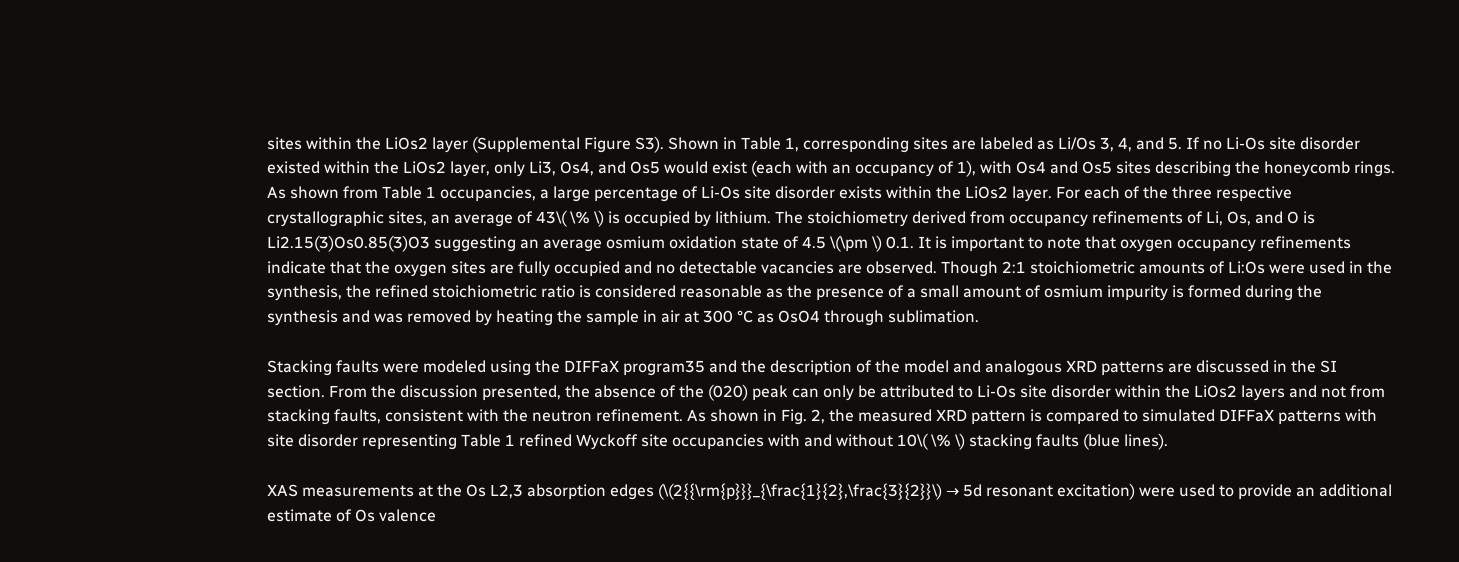sites within the LiOs2 layer (Supplemental Figure S3). Shown in Table 1, corresponding sites are labeled as Li/Os 3, 4, and 5. If no Li-Os site disorder existed within the LiOs2 layer, only Li3, Os4, and Os5 would exist (each with an occupancy of 1), with Os4 and Os5 sites describing the honeycomb rings. As shown from Table 1 occupancies, a large percentage of Li-Os site disorder exists within the LiOs2 layer. For each of the three respective crystallographic sites, an average of 43\( \% \) is occupied by lithium. The stoichiometry derived from occupancy refinements of Li, Os, and O is Li2.15(3)Os0.85(3)O3 suggesting an average osmium oxidation state of 4.5 \(\pm \) 0.1. It is important to note that oxygen occupancy refinements indicate that the oxygen sites are fully occupied and no detectable vacancies are observed. Though 2:1 stoichiometric amounts of Li:Os were used in the synthesis, the refined stoichiometric ratio is considered reasonable as the presence of a small amount of osmium impurity is formed during the synthesis and was removed by heating the sample in air at 300 °C as OsO4 through sublimation.

Stacking faults were modeled using the DIFFaX program35 and the description of the model and analogous XRD patterns are discussed in the SI section. From the discussion presented, the absence of the (020) peak can only be attributed to Li-Os site disorder within the LiOs2 layers and not from stacking faults, consistent with the neutron refinement. As shown in Fig. 2, the measured XRD pattern is compared to simulated DIFFaX patterns with site disorder representing Table 1 refined Wyckoff site occupancies with and without 10\( \% \) stacking faults (blue lines).

XAS measurements at the Os L2,3 absorption edges (\(2{{\rm{p}}}_{\frac{1}{2},\frac{3}{2}}\) → 5d resonant excitation) were used to provide an additional estimate of Os valence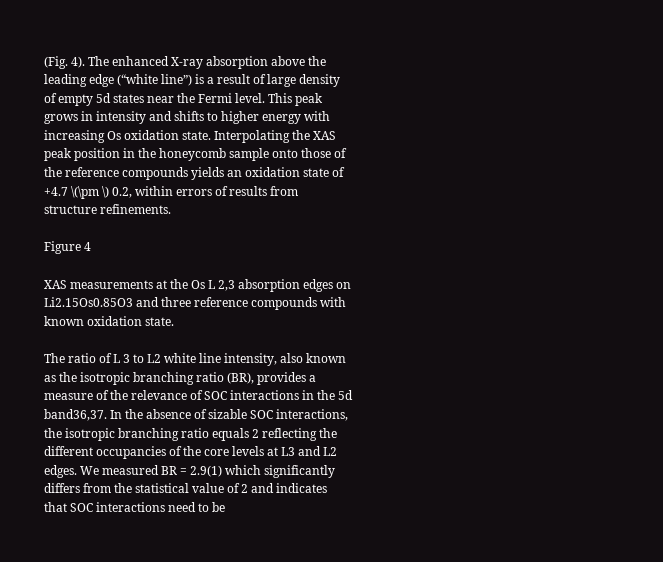(Fig. 4). The enhanced X-ray absorption above the leading edge (“white line”) is a result of large density of empty 5d states near the Fermi level. This peak grows in intensity and shifts to higher energy with increasing Os oxidation state. Interpolating the XAS peak position in the honeycomb sample onto those of the reference compounds yields an oxidation state of +4.7 \(\pm \) 0.2, within errors of results from structure refinements.

Figure 4

XAS measurements at the Os L 2,3 absorption edges on Li2.15Os0.85O3 and three reference compounds with known oxidation state.

The ratio of L 3 to L2 white line intensity, also known as the isotropic branching ratio (BR), provides a measure of the relevance of SOC interactions in the 5d band36,37. In the absence of sizable SOC interactions, the isotropic branching ratio equals 2 reflecting the different occupancies of the core levels at L3 and L2 edges. We measured BR = 2.9(1) which significantly differs from the statistical value of 2 and indicates that SOC interactions need to be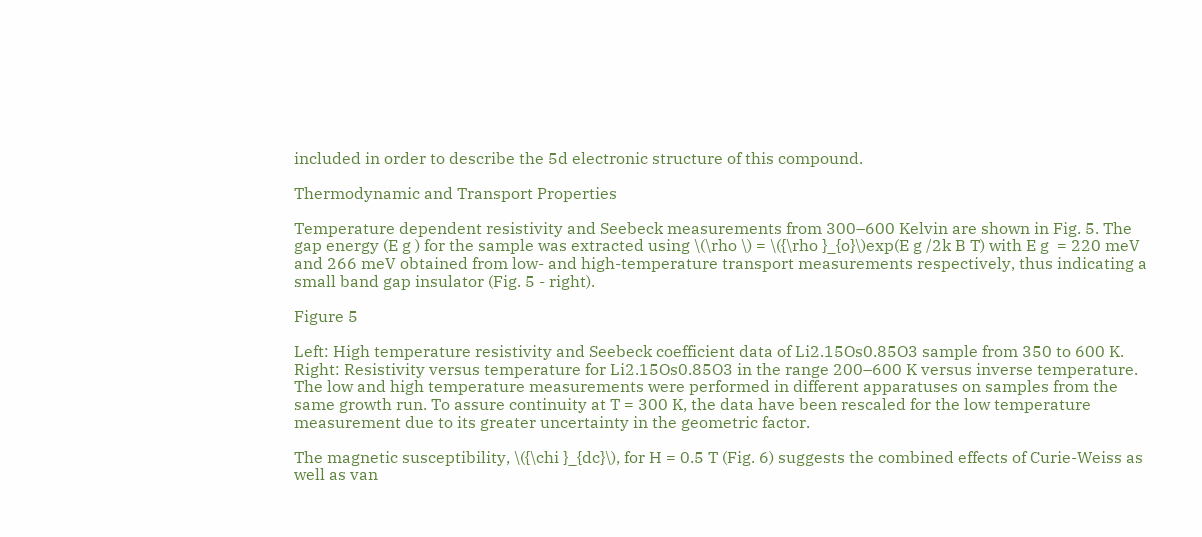included in order to describe the 5d electronic structure of this compound.

Thermodynamic and Transport Properties

Temperature dependent resistivity and Seebeck measurements from 300–600 Kelvin are shown in Fig. 5. The gap energy (E g ) for the sample was extracted using \(\rho \) = \({\rho }_{o}\)exp(E g /2k B T) with E g  = 220 meV and 266 meV obtained from low- and high-temperature transport measurements respectively, thus indicating a small band gap insulator (Fig. 5 - right).

Figure 5

Left: High temperature resistivity and Seebeck coefficient data of Li2.15Os0.85O3 sample from 350 to 600 K. Right: Resistivity versus temperature for Li2.15Os0.85O3 in the range 200–600 K versus inverse temperature. The low and high temperature measurements were performed in different apparatuses on samples from the same growth run. To assure continuity at T = 300 K, the data have been rescaled for the low temperature measurement due to its greater uncertainty in the geometric factor.

The magnetic susceptibility, \({\chi }_{dc}\), for H = 0.5 T (Fig. 6) suggests the combined effects of Curie-Weiss as well as van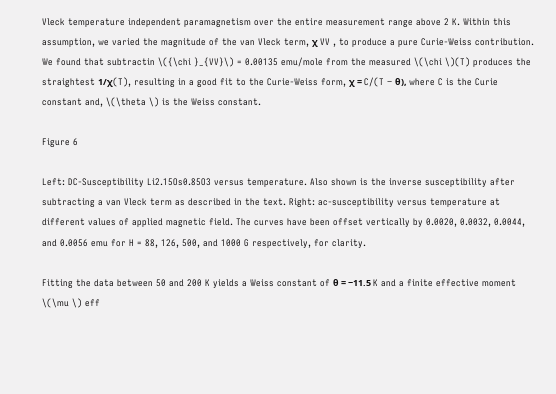Vleck temperature independent paramagnetism over the entire measurement range above 2 K. Within this assumption, we varied the magnitude of the van Vleck term, χ VV , to produce a pure Curie-Weiss contribution. We found that subtractin \({\chi }_{VV}\) = 0.00135 emu/mole from the measured \(\chi \)(T) produces the straightest 1/χ(T), resulting in a good fit to the Curie-Weiss form, χ = C/(T − θ), where C is the Curie constant and, \(\theta \) is the Weiss constant.

Figure 6

Left: DC-Susceptibility Li2.15Os0.85O3 versus temperature. Also shown is the inverse susceptibility after subtracting a van Vleck term as described in the text. Right: ac-susceptibility versus temperature at different values of applied magnetic field. The curves have been offset vertically by 0.0020, 0.0032, 0.0044, and 0.0056 emu for H = 88, 126, 500, and 1000 G respectively, for clarity.

Fitting the data between 50 and 200 K yields a Weiss constant of θ = −11.5 K and a finite effective moment \(\mu \) eff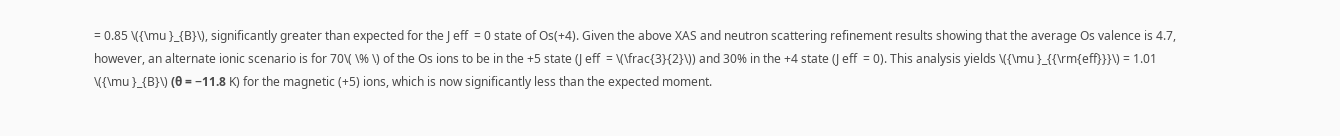= 0.85 \({\mu }_{B}\), significantly greater than expected for the J eff  = 0 state of Os(+4). Given the above XAS and neutron scattering refinement results showing that the average Os valence is 4.7, however, an alternate ionic scenario is for 70\( \% \) of the Os ions to be in the +5 state (J eff  = \(\frac{3}{2}\)) and 30% in the +4 state (J eff  = 0). This analysis yields \({\mu }_{{\rm{eff}}}\) = 1.01 \({\mu }_{B}\) (θ = −11.8 K) for the magnetic (+5) ions, which is now significantly less than the expected moment.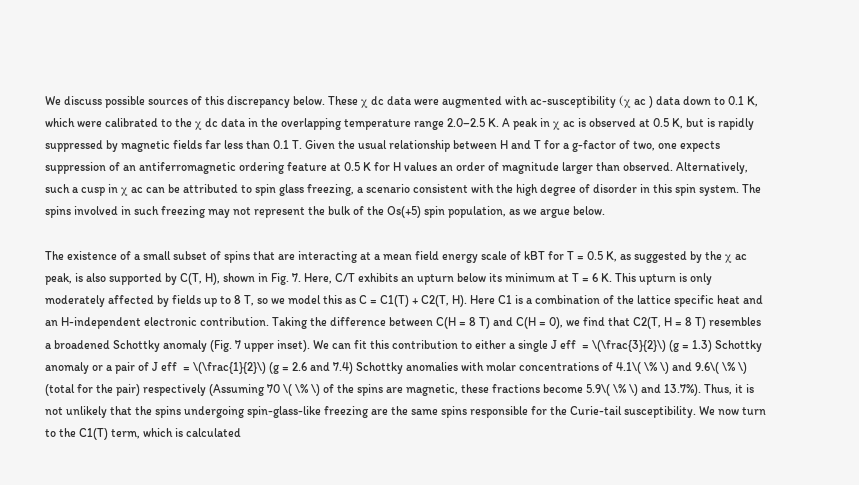We discuss possible sources of this discrepancy below. These χ dc data were augmented with ac-susceptibility (χ ac ) data down to 0.1 K, which were calibrated to the χ dc data in the overlapping temperature range 2.0–2.5 K. A peak in χ ac is observed at 0.5 K, but is rapidly suppressed by magnetic fields far less than 0.1 T. Given the usual relationship between H and T for a g-factor of two, one expects suppression of an antiferromagnetic ordering feature at 0.5 K for H values an order of magnitude larger than observed. Alternatively, such a cusp in χ ac can be attributed to spin glass freezing, a scenario consistent with the high degree of disorder in this spin system. The spins involved in such freezing may not represent the bulk of the Os(+5) spin population, as we argue below.

The existence of a small subset of spins that are interacting at a mean field energy scale of kBT for T = 0.5 K, as suggested by the χ ac peak, is also supported by C(T, H), shown in Fig. 7. Here, C/T exhibits an upturn below its minimum at T = 6 K. This upturn is only moderately affected by fields up to 8 T, so we model this as C = C1(T) + C2(T, H). Here C1 is a combination of the lattice specific heat and an H-independent electronic contribution. Taking the difference between C(H = 8 T) and C(H = 0), we find that C2(T, H = 8 T) resembles a broadened Schottky anomaly (Fig. 7 upper inset). We can fit this contribution to either a single J eff  = \(\frac{3}{2}\) (g = 1.3) Schottky anomaly or a pair of J eff  = \(\frac{1}{2}\) (g = 2.6 and 7.4) Schottky anomalies with molar concentrations of 4.1\( \% \) and 9.6\( \% \) (total for the pair) respectively (Assuming 70 \( \% \) of the spins are magnetic, these fractions become 5.9\( \% \) and 13.7%). Thus, it is not unlikely that the spins undergoing spin-glass-like freezing are the same spins responsible for the Curie-tail susceptibility. We now turn to the C1(T) term, which is calculated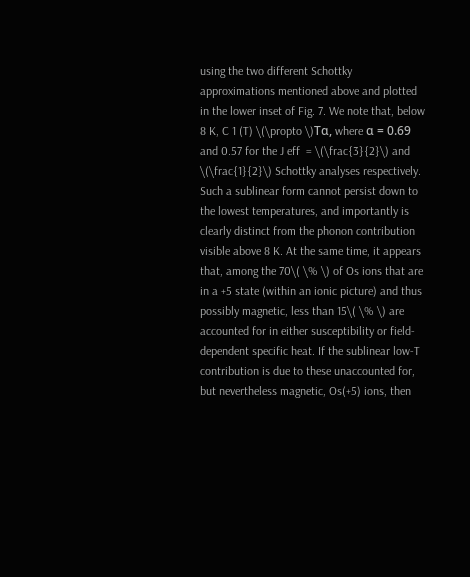using the two different Schottky approximations mentioned above and plotted in the lower inset of Fig. 7. We note that, below 8 K, C 1 (T) \(\propto \)Tα, where α = 0.69 and 0.57 for the J eff  = \(\frac{3}{2}\) and \(\frac{1}{2}\) Schottky analyses respectively. Such a sublinear form cannot persist down to the lowest temperatures, and importantly is clearly distinct from the phonon contribution visible above 8 K. At the same time, it appears that, among the 70\( \% \) of Os ions that are in a +5 state (within an ionic picture) and thus possibly magnetic, less than 15\( \% \) are accounted for in either susceptibility or field-dependent specific heat. If the sublinear low-T contribution is due to these unaccounted for, but nevertheless magnetic, Os(+5) ions, then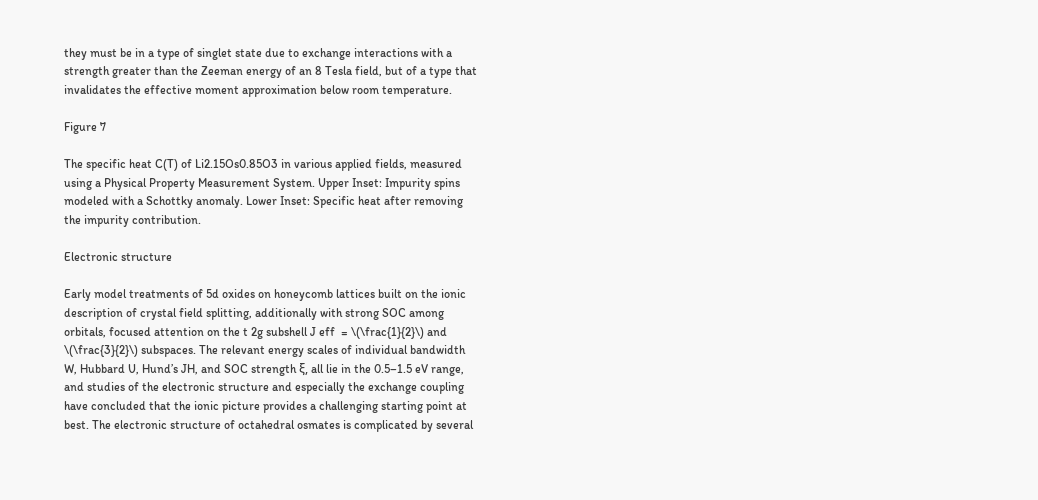they must be in a type of singlet state due to exchange interactions with a strength greater than the Zeeman energy of an 8 Tesla field, but of a type that invalidates the effective moment approximation below room temperature.

Figure 7

The specific heat C(T) of Li2.15Os0.85O3 in various applied fields, measured using a Physical Property Measurement System. Upper Inset: Impurity spins modeled with a Schottky anomaly. Lower Inset: Specific heat after removing the impurity contribution.

Electronic structure

Early model treatments of 5d oxides on honeycomb lattices built on the ionic description of crystal field splitting, additionally with strong SOC among orbitals, focused attention on the t 2g subshell J eff  = \(\frac{1}{2}\) and \(\frac{3}{2}\) subspaces. The relevant energy scales of individual bandwidth W, Hubbard U, Hund’s JH, and SOC strength ξ, all lie in the 0.5–1.5 eV range, and studies of the electronic structure and especially the exchange coupling have concluded that the ionic picture provides a challenging starting point at best. The electronic structure of octahedral osmates is complicated by several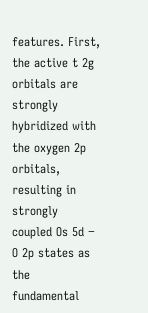features. First, the active t 2g orbitals are strongly hybridized with the oxygen 2p orbitals, resulting in strongly coupled Os 5d − O 2p states as the fundamental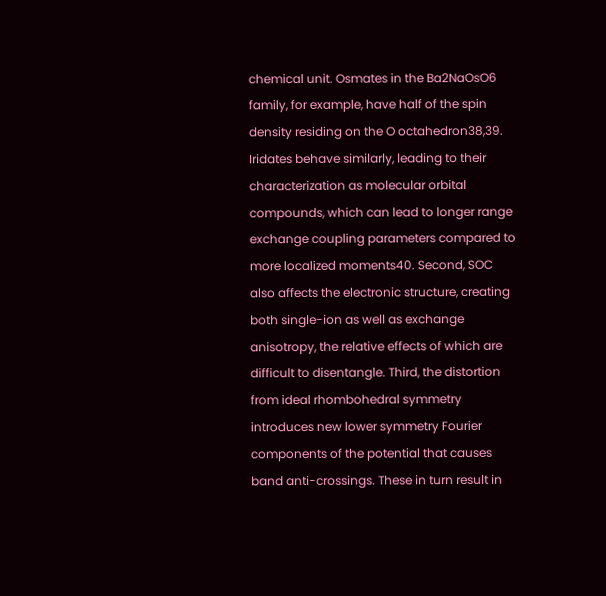chemical unit. Osmates in the Ba2NaOsO6 family, for example, have half of the spin density residing on the O octahedron38,39. Iridates behave similarly, leading to their characterization as molecular orbital compounds, which can lead to longer range exchange coupling parameters compared to more localized moments40. Second, SOC also affects the electronic structure, creating both single-ion as well as exchange anisotropy, the relative effects of which are difficult to disentangle. Third, the distortion from ideal rhombohedral symmetry introduces new lower symmetry Fourier components of the potential that causes band anti-crossings. These in turn result in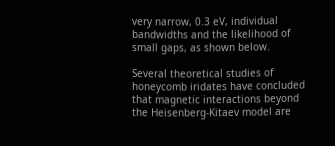very narrow, 0.3 eV, individual bandwidths and the likelihood of small gaps, as shown below.

Several theoretical studies of honeycomb iridates have concluded that magnetic interactions beyond the Heisenberg-Kitaev model are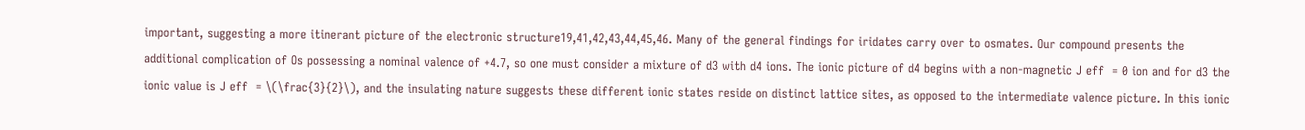important, suggesting a more itinerant picture of the electronic structure19,41,42,43,44,45,46. Many of the general findings for iridates carry over to osmates. Our compound presents the additional complication of Os possessing a nominal valence of +4.7, so one must consider a mixture of d3 with d4 ions. The ionic picture of d4 begins with a non-magnetic J eff  = 0 ion and for d3 the ionic value is J eff  = \(\frac{3}{2}\), and the insulating nature suggests these different ionic states reside on distinct lattice sites, as opposed to the intermediate valence picture. In this ionic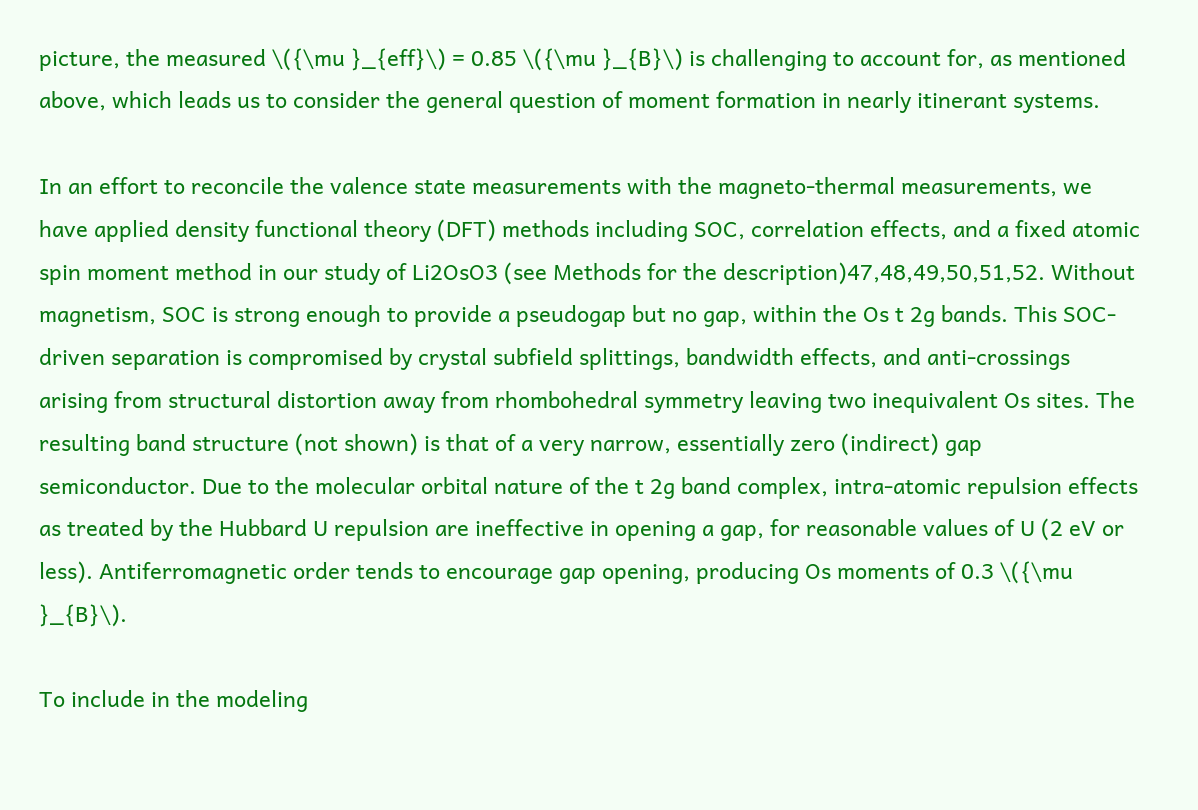picture, the measured \({\mu }_{eff}\) = 0.85 \({\mu }_{B}\) is challenging to account for, as mentioned above, which leads us to consider the general question of moment formation in nearly itinerant systems.

In an effort to reconcile the valence state measurements with the magneto-thermal measurements, we have applied density functional theory (DFT) methods including SOC, correlation effects, and a fixed atomic spin moment method in our study of Li2OsO3 (see Methods for the description)47,48,49,50,51,52. Without magnetism, SOC is strong enough to provide a pseudogap but no gap, within the Os t 2g bands. This SOC-driven separation is compromised by crystal subfield splittings, bandwidth effects, and anti-crossings arising from structural distortion away from rhombohedral symmetry leaving two inequivalent Os sites. The resulting band structure (not shown) is that of a very narrow, essentially zero (indirect) gap semiconductor. Due to the molecular orbital nature of the t 2g band complex, intra-atomic repulsion effects as treated by the Hubbard U repulsion are ineffective in opening a gap, for reasonable values of U (2 eV or less). Antiferromagnetic order tends to encourage gap opening, producing Os moments of 0.3 \({\mu }_{B}\).

To include in the modeling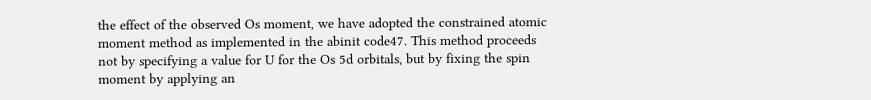the effect of the observed Os moment, we have adopted the constrained atomic moment method as implemented in the abinit code47. This method proceeds not by specifying a value for U for the Os 5d orbitals, but by fixing the spin moment by applying an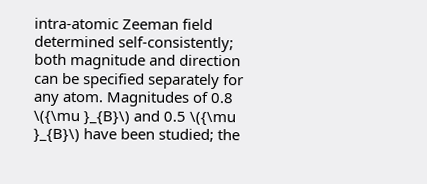intra-atomic Zeeman field determined self-consistently; both magnitude and direction can be specified separately for any atom. Magnitudes of 0.8 \({\mu }_{B}\) and 0.5 \({\mu }_{B}\) have been studied; the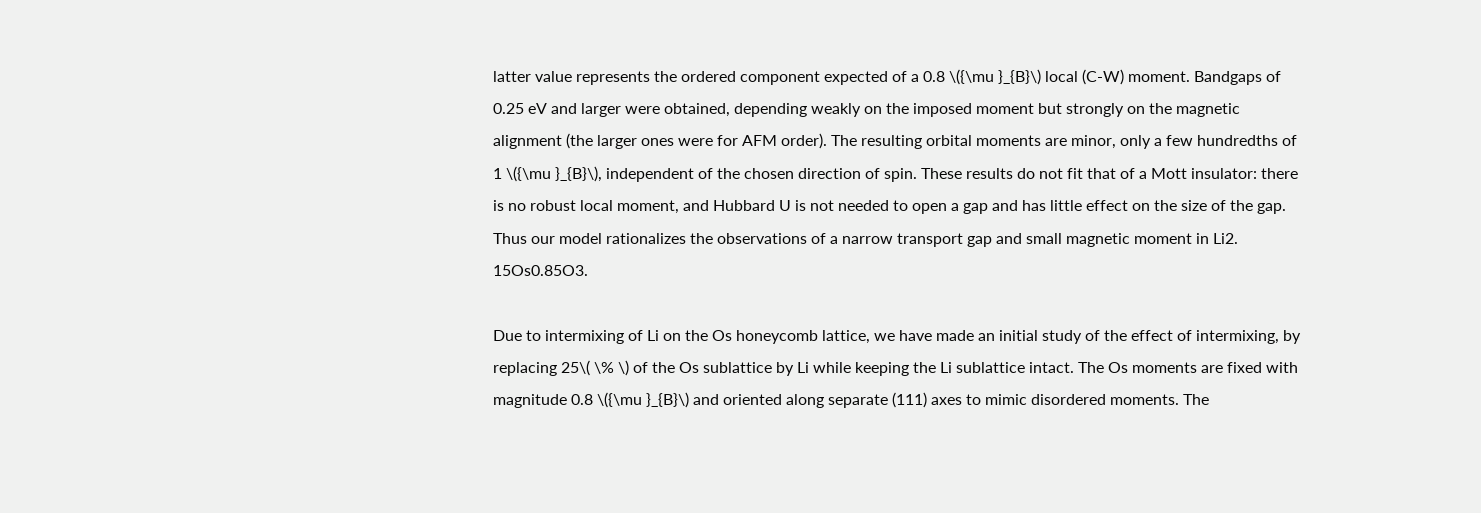latter value represents the ordered component expected of a 0.8 \({\mu }_{B}\) local (C-W) moment. Bandgaps of 0.25 eV and larger were obtained, depending weakly on the imposed moment but strongly on the magnetic alignment (the larger ones were for AFM order). The resulting orbital moments are minor, only a few hundredths of 1 \({\mu }_{B}\), independent of the chosen direction of spin. These results do not fit that of a Mott insulator: there is no robust local moment, and Hubbard U is not needed to open a gap and has little effect on the size of the gap. Thus our model rationalizes the observations of a narrow transport gap and small magnetic moment in Li2. 15Os0.85O3.

Due to intermixing of Li on the Os honeycomb lattice, we have made an initial study of the effect of intermixing, by replacing 25\( \% \) of the Os sublattice by Li while keeping the Li sublattice intact. The Os moments are fixed with magnitude 0.8 \({\mu }_{B}\) and oriented along separate (111) axes to mimic disordered moments. The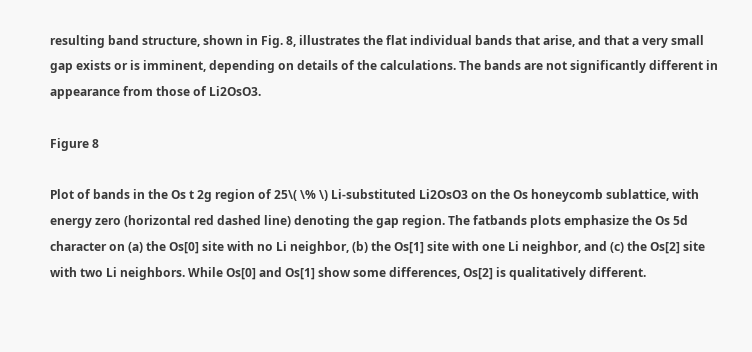resulting band structure, shown in Fig. 8, illustrates the flat individual bands that arise, and that a very small gap exists or is imminent, depending on details of the calculations. The bands are not significantly different in appearance from those of Li2OsO3.

Figure 8

Plot of bands in the Os t 2g region of 25\( \% \) Li-substituted Li2OsO3 on the Os honeycomb sublattice, with energy zero (horizontal red dashed line) denoting the gap region. The fatbands plots emphasize the Os 5d character on (a) the Os[0] site with no Li neighbor, (b) the Os[1] site with one Li neighbor, and (c) the Os[2] site with two Li neighbors. While Os[0] and Os[1] show some differences, Os[2] is qualitatively different.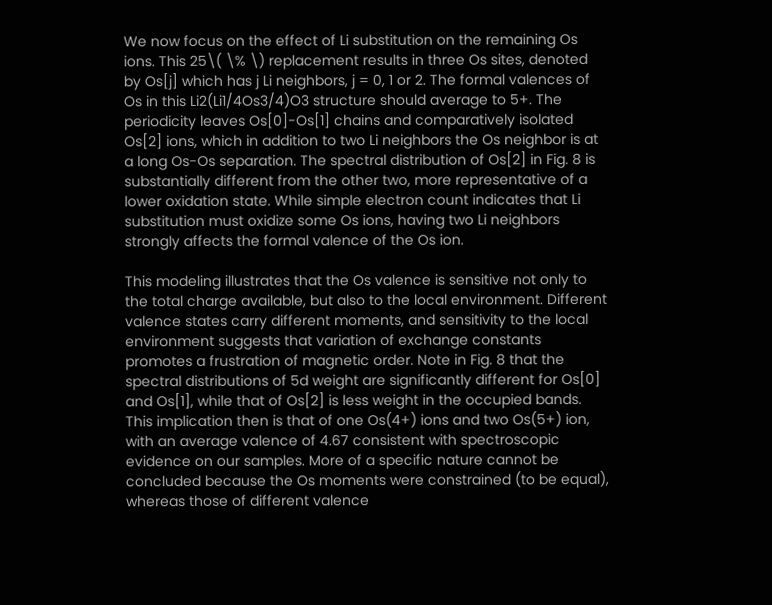We now focus on the effect of Li substitution on the remaining Os ions. This 25\( \% \) replacement results in three Os sites, denoted by Os[j] which has j Li neighbors, j = 0, 1 or 2. The formal valences of Os in this Li2(Li1/4Os3/4)O3 structure should average to 5+. The periodicity leaves Os[0]-Os[1] chains and comparatively isolated Os[2] ions, which in addition to two Li neighbors the Os neighbor is at a long Os-Os separation. The spectral distribution of Os[2] in Fig. 8 is substantially different from the other two, more representative of a lower oxidation state. While simple electron count indicates that Li substitution must oxidize some Os ions, having two Li neighbors strongly affects the formal valence of the Os ion.

This modeling illustrates that the Os valence is sensitive not only to the total charge available, but also to the local environment. Different valence states carry different moments, and sensitivity to the local environment suggests that variation of exchange constants promotes a frustration of magnetic order. Note in Fig. 8 that the spectral distributions of 5d weight are significantly different for Os[0] and Os[1], while that of Os[2] is less weight in the occupied bands. This implication then is that of one Os(4+) ions and two Os(5+) ion, with an average valence of 4.67 consistent with spectroscopic evidence on our samples. More of a specific nature cannot be concluded because the Os moments were constrained (to be equal), whereas those of different valence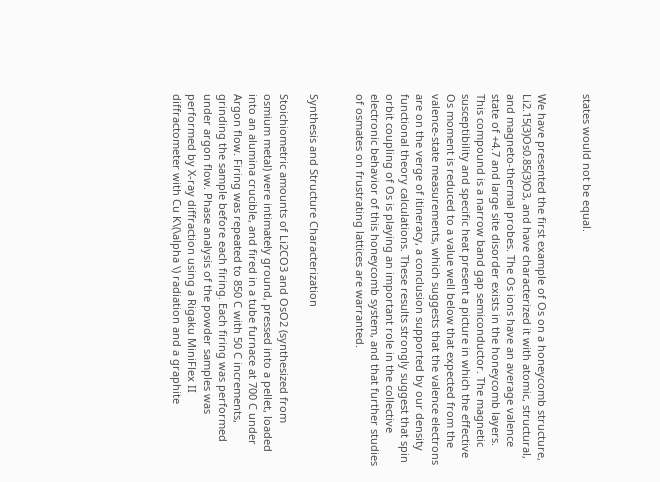states would not be equal.


We have presented the first example of Os on a honeycomb structure, Li2.15(3)Os0.85(3)O3, and have characterized it with atomic, structural, and magneto-thermal probes. The Os ions have an average valence state of +4.7 and large site disorder exists in the honeycomb layers. This compound is a narrow band gap semiconductor. The magnetic susceptibility and specific heat present a picture in which the effective Os moment is reduced to a value well below that expected from the valence-state measurements, which suggests that the valence electrons are on the verge of itineracy, a conclusion supported by our density functional theory calculations. These results strongly suggest that spin orbit coupling of Os is playing an important role in the collective electronic behavior of this honeycomb system, and that further studies of osmates on frustrating lattices are warranted.


Synthesis and Structure Characterization

Stoichiometric amounts of Li2CO3 and OsO2 (synthesized from osmium metal) were intimately ground, pressed into a pellet, loaded into an alumina crucible, and fired in a tube furnace at 700 C under Argon flow. Firing was repeated to 850 C with 50 C increments, grinding the sample before each firing. Each firing was performed under argon flow. Phase analysis of the powder samples was performed by X-ray diffraction using a Rigaku MiniFlex II diffractometer with Cu K\(\alpha \) radiation and a graphite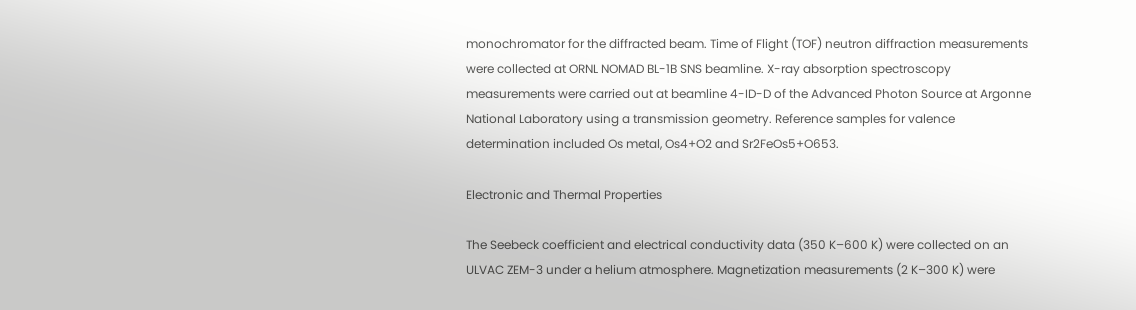monochromator for the diffracted beam. Time of Flight (TOF) neutron diffraction measurements were collected at ORNL NOMAD BL-1B SNS beamline. X-ray absorption spectroscopy measurements were carried out at beamline 4-ID-D of the Advanced Photon Source at Argonne National Laboratory using a transmission geometry. Reference samples for valence determination included Os metal, Os4+O2 and Sr2FeOs5+O653.

Electronic and Thermal Properties

The Seebeck coefficient and electrical conductivity data (350 K–600 K) were collected on an ULVAC ZEM-3 under a helium atmosphere. Magnetization measurements (2 K–300 K) were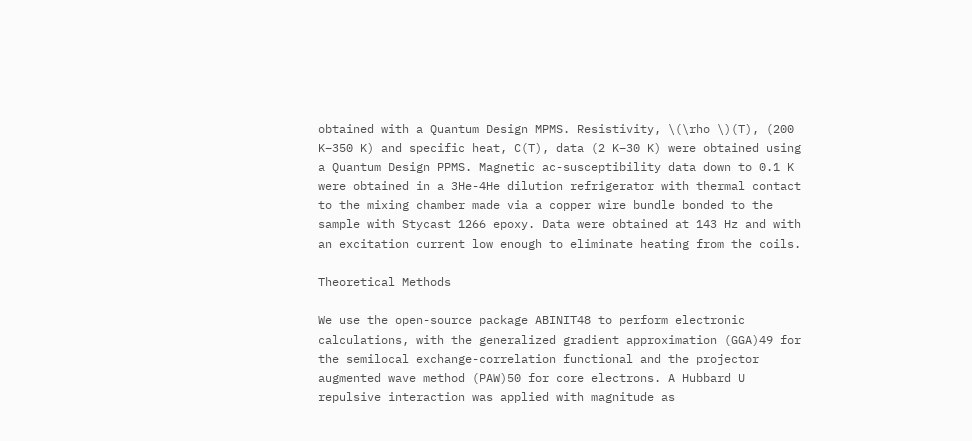obtained with a Quantum Design MPMS. Resistivity, \(\rho \)(T), (200 K–350 K) and specific heat, C(T), data (2 K–30 K) were obtained using a Quantum Design PPMS. Magnetic ac-susceptibility data down to 0.1 K were obtained in a 3He-4He dilution refrigerator with thermal contact to the mixing chamber made via a copper wire bundle bonded to the sample with Stycast 1266 epoxy. Data were obtained at 143 Hz and with an excitation current low enough to eliminate heating from the coils.

Theoretical Methods

We use the open-source package ABINIT48 to perform electronic calculations, with the generalized gradient approximation (GGA)49 for the semilocal exchange-correlation functional and the projector augmented wave method (PAW)50 for core electrons. A Hubbard U repulsive interaction was applied with magnitude as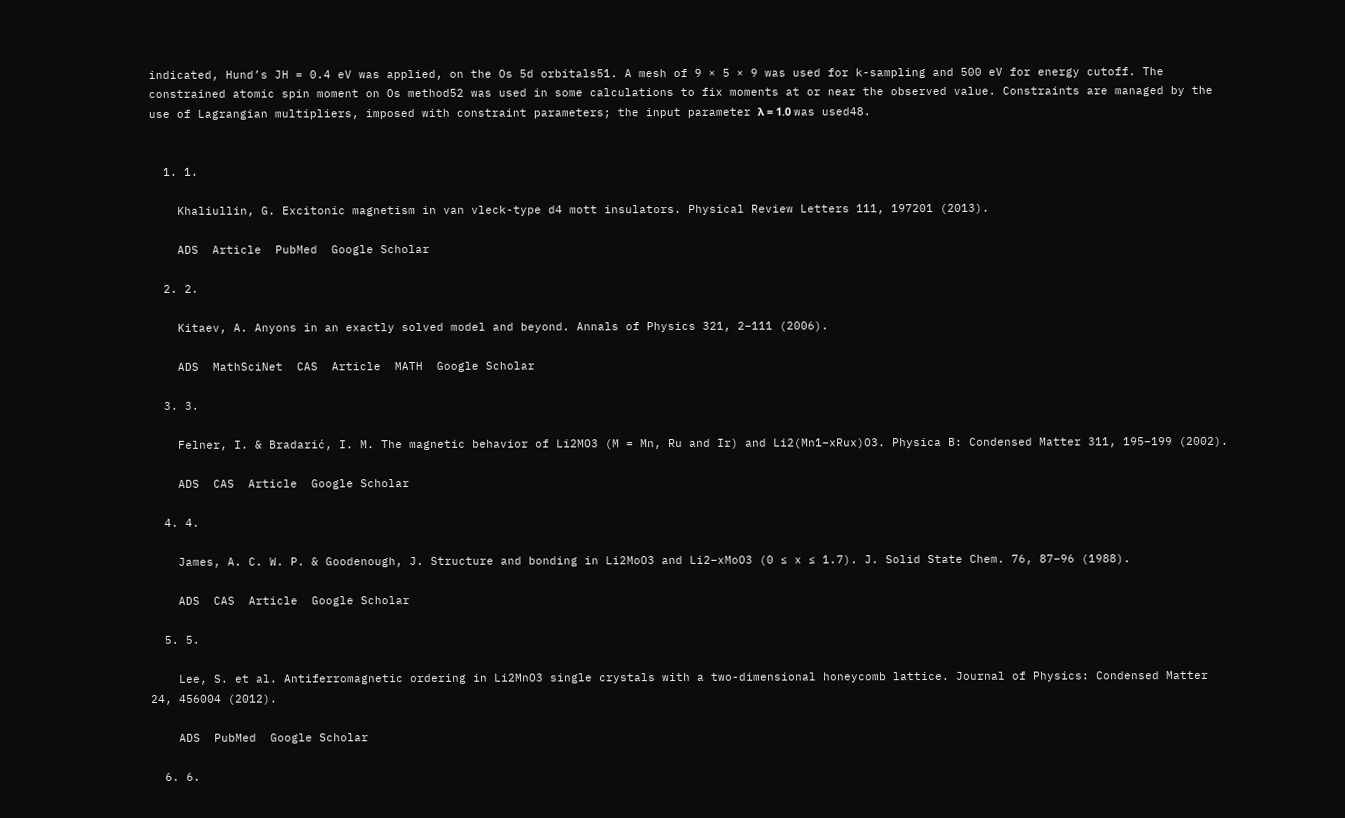indicated, Hund’s JH = 0.4 eV was applied, on the Os 5d orbitals51. A mesh of 9 × 5 × 9 was used for k-sampling and 500 eV for energy cutoff. The constrained atomic spin moment on Os method52 was used in some calculations to fix moments at or near the observed value. Constraints are managed by the use of Lagrangian multipliers, imposed with constraint parameters; the input parameter λ = 1.0 was used48.


  1. 1.

    Khaliullin, G. Excitonic magnetism in van vleck-type d4 mott insulators. Physical Review Letters 111, 197201 (2013).

    ADS  Article  PubMed  Google Scholar

  2. 2.

    Kitaev, A. Anyons in an exactly solved model and beyond. Annals of Physics 321, 2–111 (2006).

    ADS  MathSciNet  CAS  Article  MATH  Google Scholar

  3. 3.

    Felner, I. & Bradarić, I. M. The magnetic behavior of Li2MO3 (M = Mn, Ru and Ir) and Li2(Mn1−xRux)O3. Physica B: Condensed Matter 311, 195–199 (2002).

    ADS  CAS  Article  Google Scholar

  4. 4.

    James, A. C. W. P. & Goodenough, J. Structure and bonding in Li2MoO3 and Li2−xMoO3 (0 ≤ x ≤ 1.7). J. Solid State Chem. 76, 87–96 (1988).

    ADS  CAS  Article  Google Scholar

  5. 5.

    Lee, S. et al. Antiferromagnetic ordering in Li2MnO3 single crystals with a two-dimensional honeycomb lattice. Journal of Physics: Condensed Matter 24, 456004 (2012).

    ADS  PubMed  Google Scholar

  6. 6.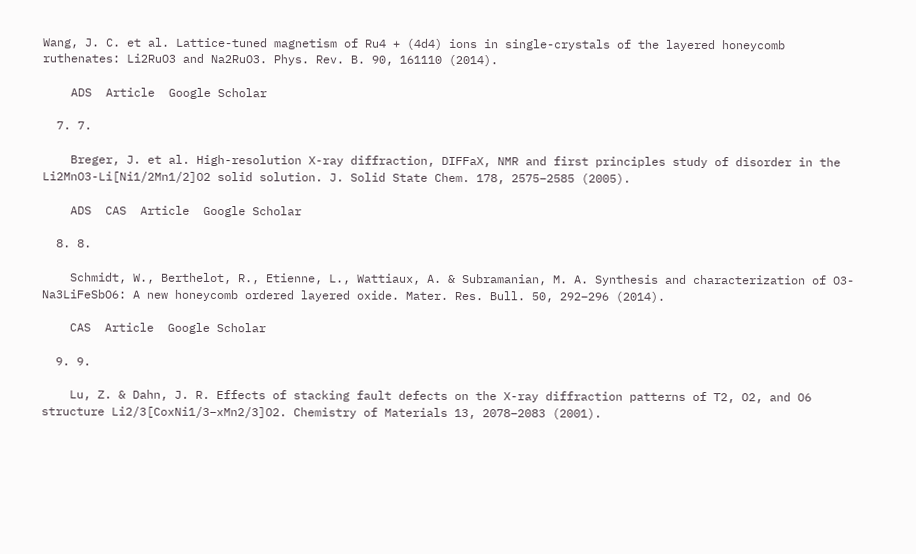Wang, J. C. et al. Lattice-tuned magnetism of Ru4 + (4d4) ions in single-crystals of the layered honeycomb ruthenates: Li2RuO3 and Na2RuO3. Phys. Rev. B. 90, 161110 (2014).

    ADS  Article  Google Scholar

  7. 7.

    Breger, J. et al. High-resolution X-ray diffraction, DIFFaX, NMR and first principles study of disorder in the Li2MnO3-Li[Ni1/2Mn1/2]O2 solid solution. J. Solid State Chem. 178, 2575–2585 (2005).

    ADS  CAS  Article  Google Scholar

  8. 8.

    Schmidt, W., Berthelot, R., Etienne, L., Wattiaux, A. & Subramanian, M. A. Synthesis and characterization of O3-Na3LiFeSbO6: A new honeycomb ordered layered oxide. Mater. Res. Bull. 50, 292–296 (2014).

    CAS  Article  Google Scholar

  9. 9.

    Lu, Z. & Dahn, J. R. Effects of stacking fault defects on the X-ray diffraction patterns of T2, O2, and O6 structure Li2/3[CoxNi1/3−xMn2/3]O2. Chemistry of Materials 13, 2078–2083 (2001).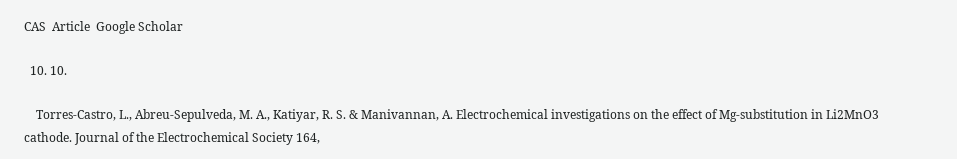CAS  Article  Google Scholar

  10. 10.

    Torres-Castro, L., Abreu-Sepulveda, M. A., Katiyar, R. S. & Manivannan, A. Electrochemical investigations on the effect of Mg-substitution in Li2MnO3 cathode. Journal of the Electrochemical Society 164,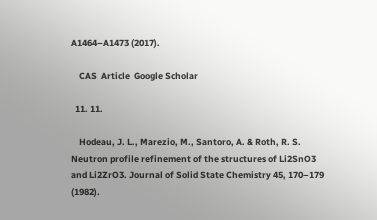A1464–A1473 (2017).

    CAS  Article  Google Scholar

  11. 11.

    Hodeau, J. L., Marezio, M., Santoro, A. & Roth, R. S. Neutron profile refinement of the structures of Li2SnO3 and Li2ZrO3. Journal of Solid State Chemistry 45, 170–179 (1982).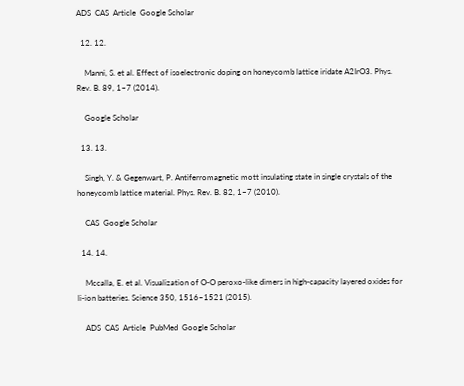ADS  CAS  Article  Google Scholar

  12. 12.

    Manni, S. et al. Effect of isoelectronic doping on honeycomb lattice iridate A2IrO3. Phys. Rev. B. 89, 1–7 (2014).

    Google Scholar

  13. 13.

    Singh, Y. & Gegenwart, P. Antiferromagnetic mott insulating state in single crystals of the honeycomb lattice material. Phys. Rev. B. 82, 1–7 (2010).

    CAS  Google Scholar

  14. 14.

    Mccalla, E. et al. Visualization of O-O peroxo-like dimers in high-capacity layered oxides for li-ion batteries. Science 350, 1516–1521 (2015).

    ADS  CAS  Article  PubMed  Google Scholar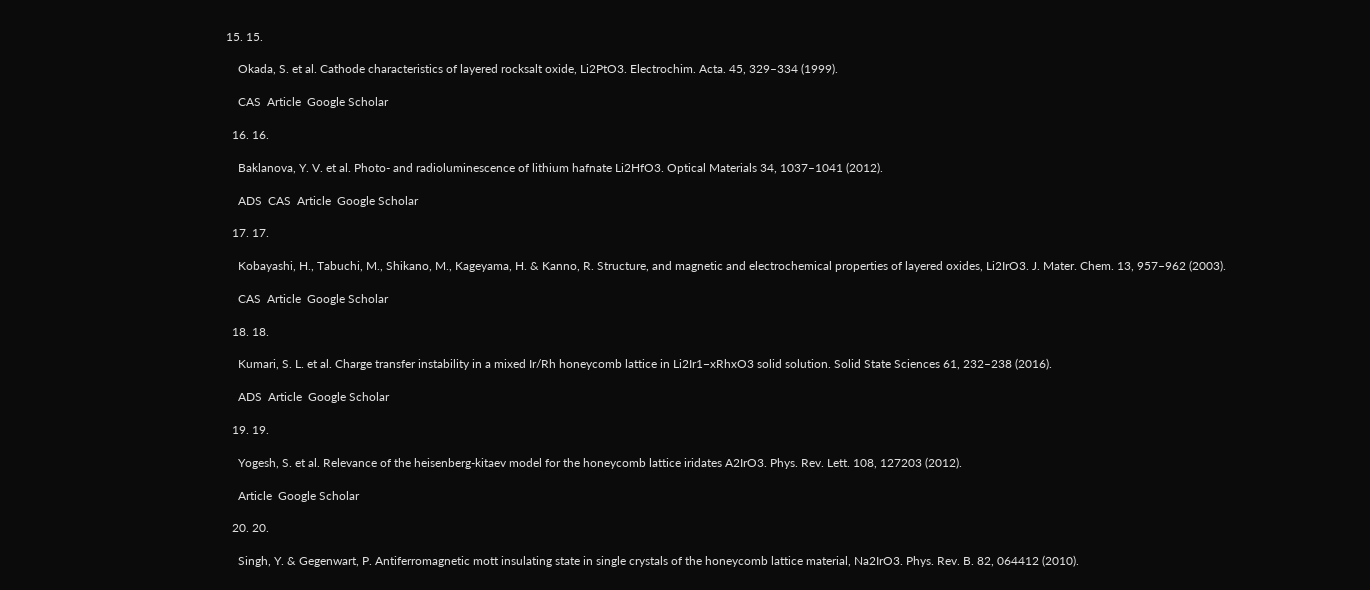15. 15.

    Okada, S. et al. Cathode characteristics of layered rocksalt oxide, Li2PtO3. Electrochim. Acta. 45, 329–334 (1999).

    CAS  Article  Google Scholar

  16. 16.

    Baklanova, Y. V. et al. Photo- and radioluminescence of lithium hafnate Li2HfO3. Optical Materials 34, 1037–1041 (2012).

    ADS  CAS  Article  Google Scholar

  17. 17.

    Kobayashi, H., Tabuchi, M., Shikano, M., Kageyama, H. & Kanno, R. Structure, and magnetic and electrochemical properties of layered oxides, Li2IrO3. J. Mater. Chem. 13, 957–962 (2003).

    CAS  Article  Google Scholar

  18. 18.

    Kumari, S. L. et al. Charge transfer instability in a mixed Ir/Rh honeycomb lattice in Li2Ir1−xRhxO3 solid solution. Solid State Sciences 61, 232–238 (2016).

    ADS  Article  Google Scholar

  19. 19.

    Yogesh, S. et al. Relevance of the heisenberg-kitaev model for the honeycomb lattice iridates A2IrO3. Phys. Rev. Lett. 108, 127203 (2012).

    Article  Google Scholar

  20. 20.

    Singh, Y. & Gegenwart, P. Antiferromagnetic mott insulating state in single crystals of the honeycomb lattice material, Na2IrO3. Phys. Rev. B. 82, 064412 (2010).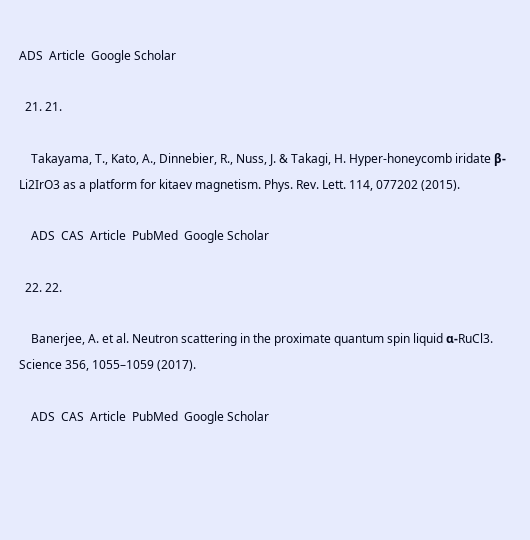ADS  Article  Google Scholar

  21. 21.

    Takayama, T., Kato, A., Dinnebier, R., Nuss, J. & Takagi, H. Hyper-honeycomb iridate β-Li2IrO3 as a platform for kitaev magnetism. Phys. Rev. Lett. 114, 077202 (2015).

    ADS  CAS  Article  PubMed  Google Scholar

  22. 22.

    Banerjee, A. et al. Neutron scattering in the proximate quantum spin liquid α-RuCl3. Science 356, 1055–1059 (2017).

    ADS  CAS  Article  PubMed  Google Scholar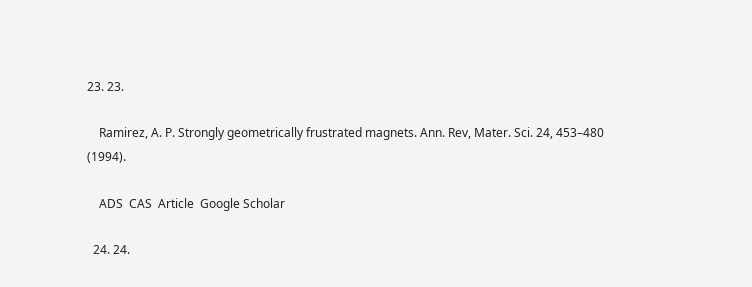23. 23.

    Ramirez, A. P. Strongly geometrically frustrated magnets. Ann. Rev, Mater. Sci. 24, 453–480 (1994).

    ADS  CAS  Article  Google Scholar

  24. 24.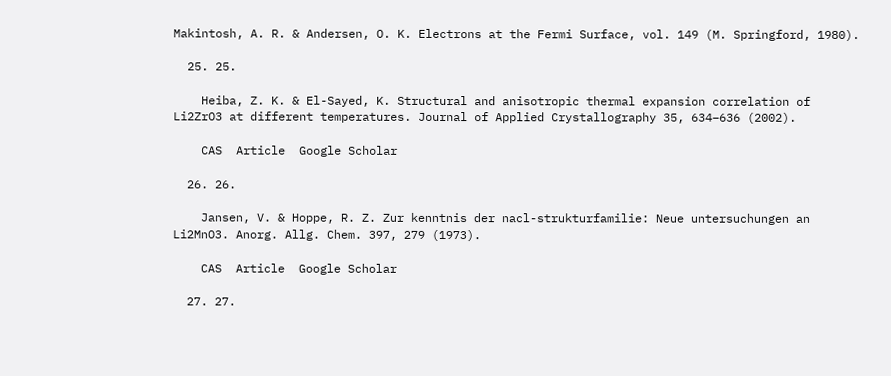Makintosh, A. R. & Andersen, O. K. Electrons at the Fermi Surface, vol. 149 (M. Springford, 1980).

  25. 25.

    Heiba, Z. K. & El-Sayed, K. Structural and anisotropic thermal expansion correlation of Li2ZrO3 at different temperatures. Journal of Applied Crystallography 35, 634–636 (2002).

    CAS  Article  Google Scholar

  26. 26.

    Jansen, V. & Hoppe, R. Z. Zur kenntnis der nacl-strukturfamilie: Neue untersuchungen an Li2MnO3. Anorg. Allg. Chem. 397, 279 (1973).

    CAS  Article  Google Scholar

  27. 27.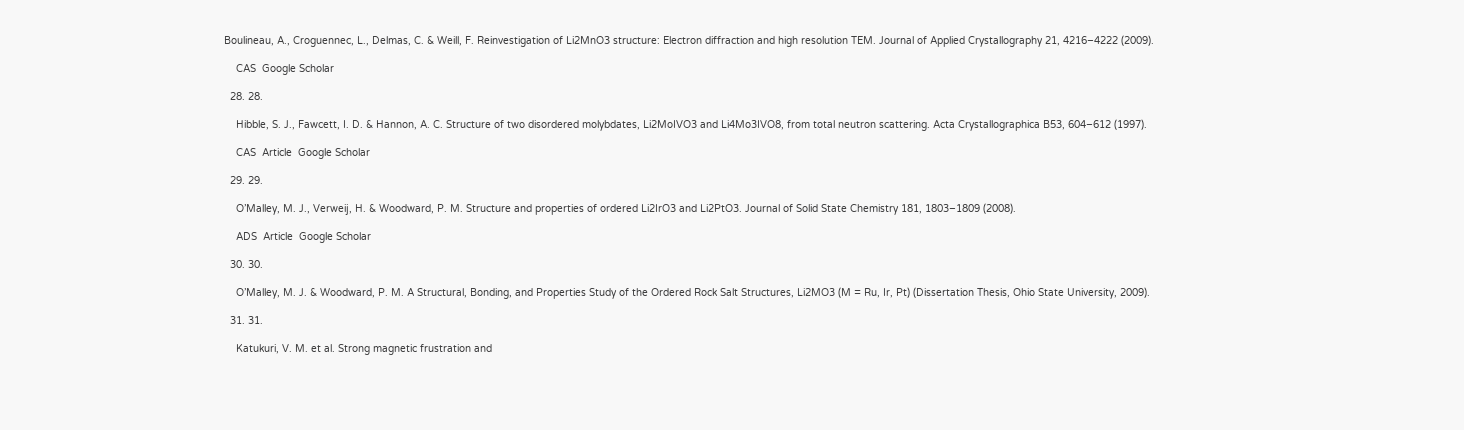Boulineau, A., Croguennec, L., Delmas, C. & Weill, F. Reinvestigation of Li2MnO3 structure: Electron diffraction and high resolution TEM. Journal of Applied Crystallography 21, 4216–4222 (2009).

    CAS  Google Scholar

  28. 28.

    Hibble, S. J., Fawcett, I. D. & Hannon, A. C. Structure of two disordered molybdates, Li2MoIVO3 and Li4Mo3IVO8, from total neutron scattering. Acta Crystallographica B53, 604–612 (1997).

    CAS  Article  Google Scholar

  29. 29.

    O’Malley, M. J., Verweij, H. & Woodward, P. M. Structure and properties of ordered Li2IrO3 and Li2PtO3. Journal of Solid State Chemistry 181, 1803–1809 (2008).

    ADS  Article  Google Scholar

  30. 30.

    O’Malley, M. J. & Woodward, P. M. A Structural, Bonding, and Properties Study of the Ordered Rock Salt Structures, Li2MO3 (M = Ru, Ir, Pt) (Dissertation Thesis, Ohio State University, 2009).

  31. 31.

    Katukuri, V. M. et al. Strong magnetic frustration and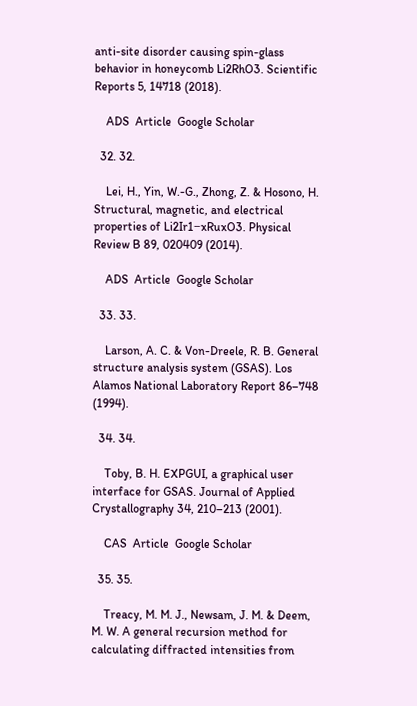anti-site disorder causing spin-glass behavior in honeycomb Li2RhO3. Scientific Reports 5, 14718 (2018).

    ADS  Article  Google Scholar

  32. 32.

    Lei, H., Yin, W.-G., Zhong, Z. & Hosono, H. Structural, magnetic, and electrical properties of Li2Ir1−xRuxO3. Physical Review B 89, 020409 (2014).

    ADS  Article  Google Scholar

  33. 33.

    Larson, A. C. & Von-Dreele, R. B. General structure analysis system (GSAS). Los Alamos National Laboratory Report 86–748 (1994).

  34. 34.

    Toby, B. H. EXPGUI, a graphical user interface for GSAS. Journal of Applied Crystallography 34, 210–213 (2001).

    CAS  Article  Google Scholar

  35. 35.

    Treacy, M. M. J., Newsam, J. M. & Deem, M. W. A general recursion method for calculating diffracted intensities from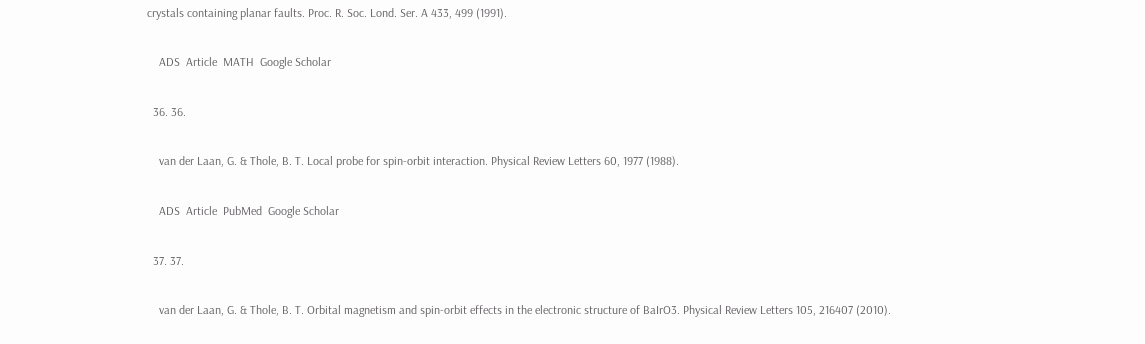crystals containing planar faults. Proc. R. Soc. Lond. Ser. A 433, 499 (1991).

    ADS  Article  MATH  Google Scholar

  36. 36.

    van der Laan, G. & Thole, B. T. Local probe for spin-orbit interaction. Physical Review Letters 60, 1977 (1988).

    ADS  Article  PubMed  Google Scholar

  37. 37.

    van der Laan, G. & Thole, B. T. Orbital magnetism and spin-orbit effects in the electronic structure of BaIrO3. Physical Review Letters 105, 216407 (2010).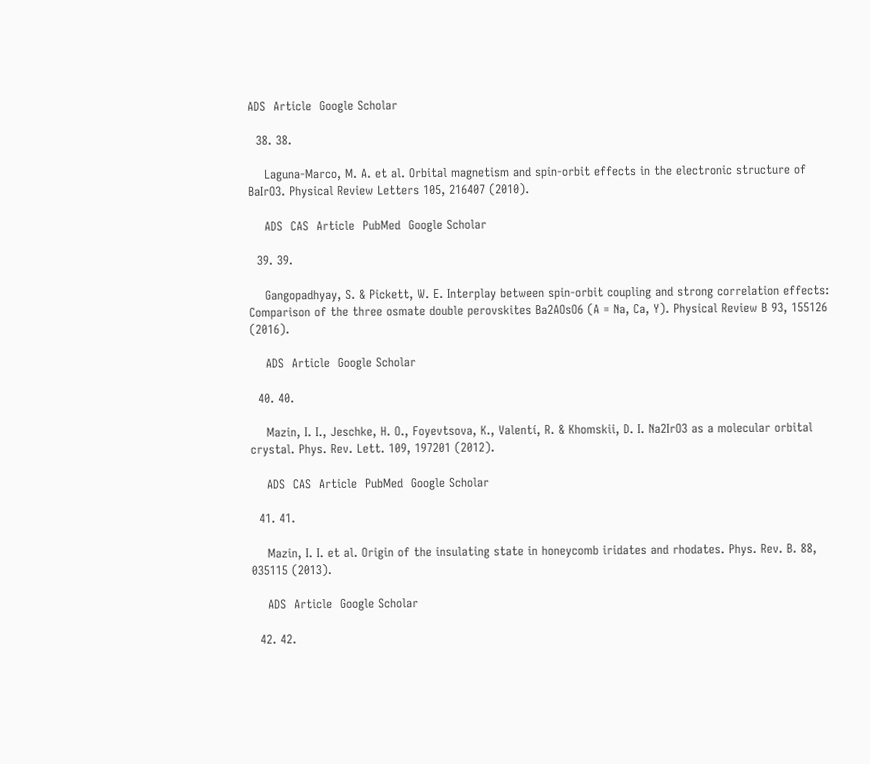ADS  Article  Google Scholar

  38. 38.

    Laguna-Marco, M. A. et al. Orbital magnetism and spin-orbit effects in the electronic structure of BaIrO3. Physical Review Letters 105, 216407 (2010).

    ADS  CAS  Article  PubMed  Google Scholar

  39. 39.

    Gangopadhyay, S. & Pickett, W. E. Interplay between spin-orbit coupling and strong correlation effects: Comparison of the three osmate double perovskites Ba2AOsO6 (A = Na, Ca, Y). Physical Review B 93, 155126 (2016).

    ADS  Article  Google Scholar

  40. 40.

    Mazin, I. I., Jeschke, H. O., Foyevtsova, K., Valentí, R. & Khomskii, D. I. Na2IrO3 as a molecular orbital crystal. Phys. Rev. Lett. 109, 197201 (2012).

    ADS  CAS  Article  PubMed  Google Scholar

  41. 41.

    Mazin, I. I. et al. Origin of the insulating state in honeycomb iridates and rhodates. Phys. Rev. B. 88, 035115 (2013).

    ADS  Article  Google Scholar

  42. 42.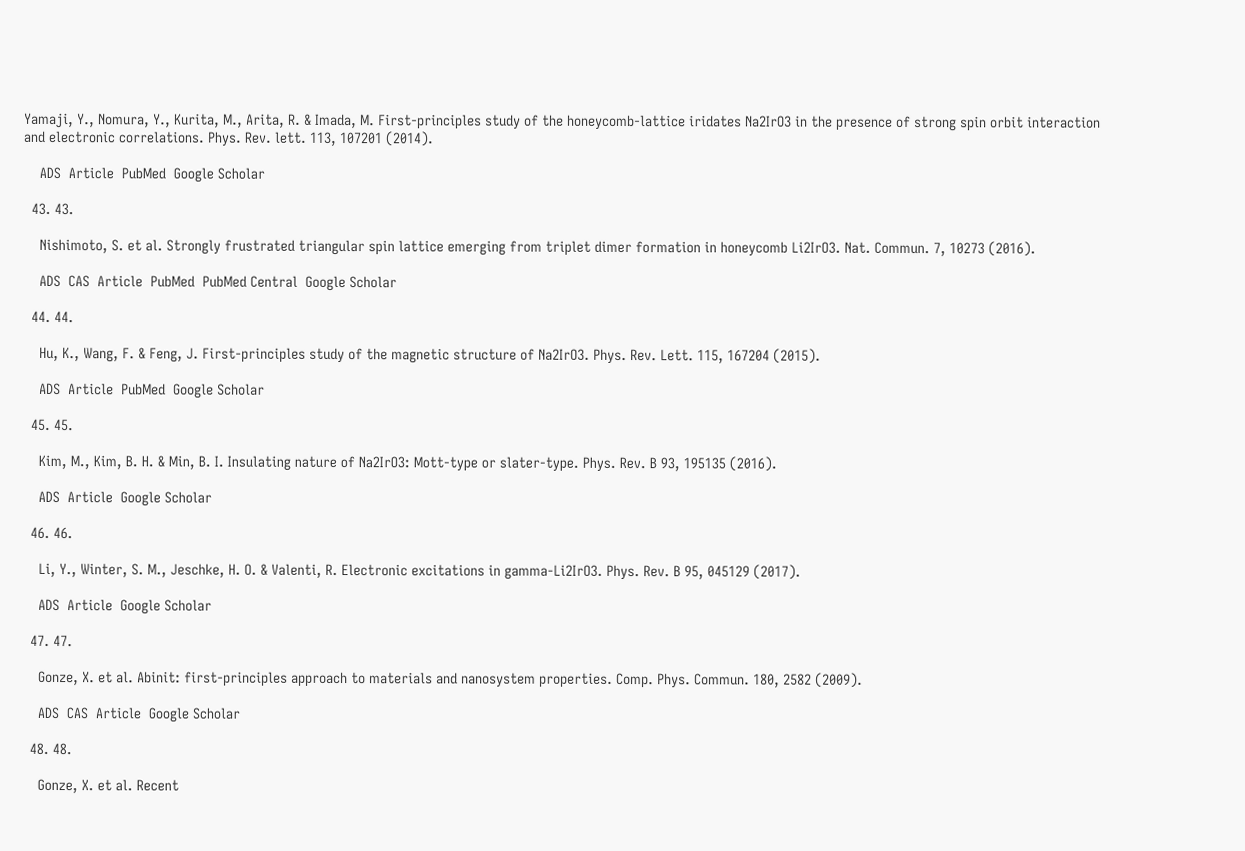Yamaji, Y., Nomura, Y., Kurita, M., Arita, R. & Imada, M. First-principles study of the honeycomb-lattice iridates Na2IrO3 in the presence of strong spin orbit interaction and electronic correlations. Phys. Rev. lett. 113, 107201 (2014).

    ADS  Article  PubMed  Google Scholar

  43. 43.

    Nishimoto, S. et al. Strongly frustrated triangular spin lattice emerging from triplet dimer formation in honeycomb Li2IrO3. Nat. Commun. 7, 10273 (2016).

    ADS  CAS  Article  PubMed  PubMed Central  Google Scholar

  44. 44.

    Hu, K., Wang, F. & Feng, J. First-principles study of the magnetic structure of Na2IrO3. Phys. Rev. Lett. 115, 167204 (2015).

    ADS  Article  PubMed  Google Scholar

  45. 45.

    Kim, M., Kim, B. H. & Min, B. I. Insulating nature of Na2IrO3: Mott-type or slater-type. Phys. Rev. B 93, 195135 (2016).

    ADS  Article  Google Scholar

  46. 46.

    Li, Y., Winter, S. M., Jeschke, H. O. & Valenti, R. Electronic excitations in gamma-Li2IrO3. Phys. Rev. B 95, 045129 (2017).

    ADS  Article  Google Scholar

  47. 47.

    Gonze, X. et al. Abinit: first-principles approach to materials and nanosystem properties. Comp. Phys. Commun. 180, 2582 (2009).

    ADS  CAS  Article  Google Scholar

  48. 48.

    Gonze, X. et al. Recent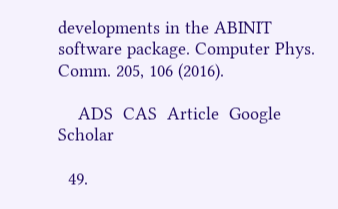developments in the ABINIT software package. Computer Phys. Comm. 205, 106 (2016).

    ADS  CAS  Article  Google Scholar

  49.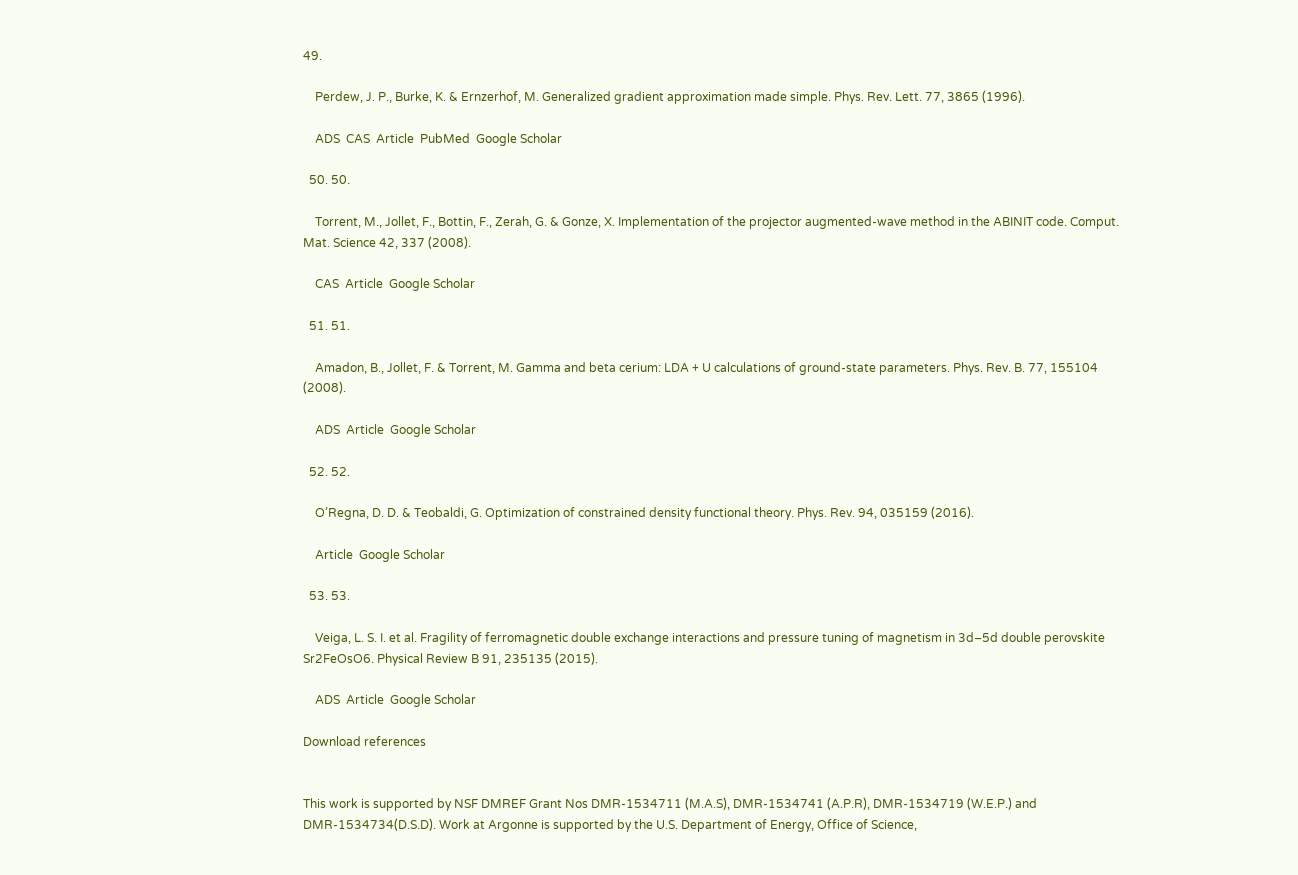49.

    Perdew, J. P., Burke, K. & Ernzerhof, M. Generalized gradient approximation made simple. Phys. Rev. Lett. 77, 3865 (1996).

    ADS  CAS  Article  PubMed  Google Scholar

  50. 50.

    Torrent, M., Jollet, F., Bottin, F., Zerah, G. & Gonze, X. Implementation of the projector augmented-wave method in the ABINIT code. Comput. Mat. Science 42, 337 (2008).

    CAS  Article  Google Scholar

  51. 51.

    Amadon, B., Jollet, F. & Torrent, M. Gamma and beta cerium: LDA + U calculations of ground-state parameters. Phys. Rev. B. 77, 155104 (2008).

    ADS  Article  Google Scholar

  52. 52.

    O’Regna, D. D. & Teobaldi, G. Optimization of constrained density functional theory. Phys. Rev. 94, 035159 (2016).

    Article  Google Scholar

  53. 53.

    Veiga, L. S. I. et al. Fragility of ferromagnetic double exchange interactions and pressure tuning of magnetism in 3d–5d double perovskite Sr2FeOsO6. Physical Review B 91, 235135 (2015).

    ADS  Article  Google Scholar

Download references


This work is supported by NSF DMREF Grant Nos DMR-1534711 (M.A.S), DMR-1534741 (A.P.R), DMR-1534719 (W.E.P.) and DMR-1534734(D.S.D). Work at Argonne is supported by the U.S. Department of Energy, Office of Science,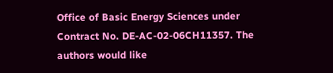Office of Basic Energy Sciences under Contract No. DE-AC-02-06CH11357. The authors would like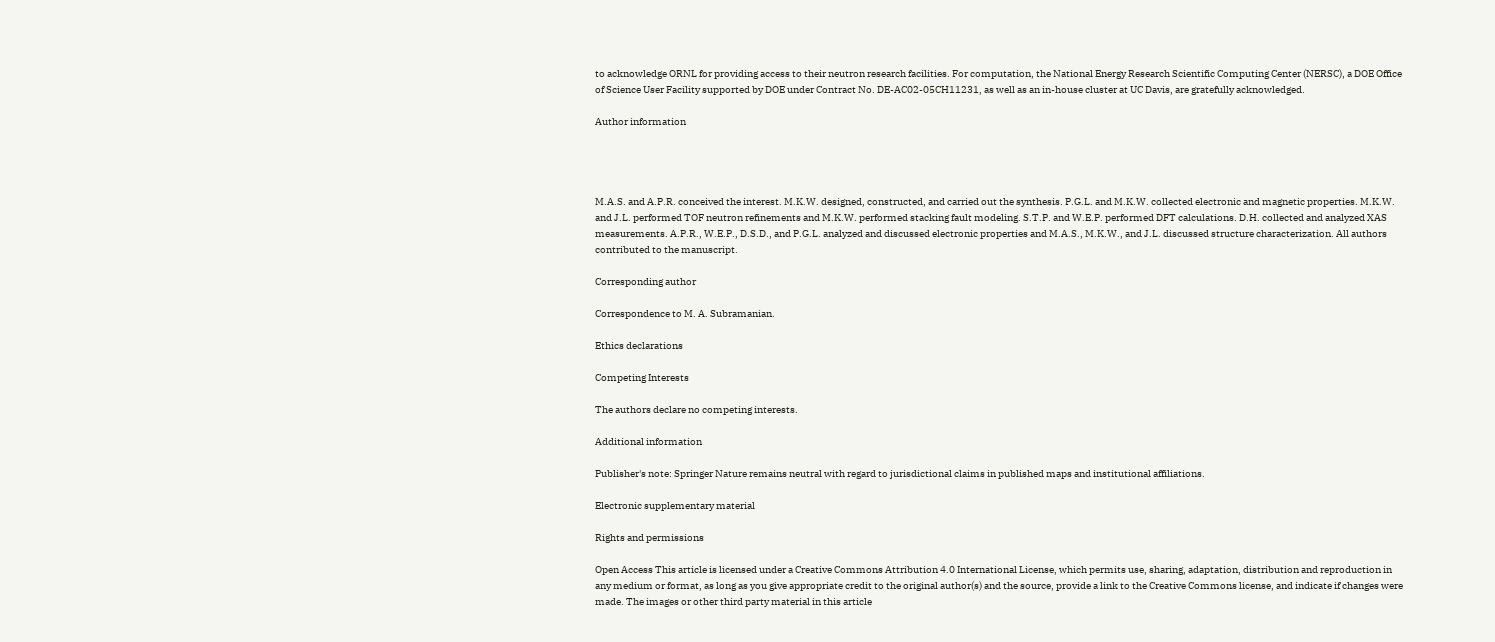to acknowledge ORNL for providing access to their neutron research facilities. For computation, the National Energy Research Scientific Computing Center (NERSC), a DOE Office of Science User Facility supported by DOE under Contract No. DE-AC02-05CH11231, as well as an in-house cluster at UC Davis, are gratefully acknowledged.

Author information




M.A.S. and A.P.R. conceived the interest. M.K.W. designed, constructed, and carried out the synthesis. P.G.L. and M.K.W. collected electronic and magnetic properties. M.K.W. and J.L. performed TOF neutron refinements and M.K.W. performed stacking fault modeling. S.T.P. and W.E.P. performed DFT calculations. D.H. collected and analyzed XAS measurements. A.P.R., W.E.P., D.S.D., and P.G.L. analyzed and discussed electronic properties and M.A.S., M.K.W., and J.L. discussed structure characterization. All authors contributed to the manuscript.

Corresponding author

Correspondence to M. A. Subramanian.

Ethics declarations

Competing Interests

The authors declare no competing interests.

Additional information

Publisher's note: Springer Nature remains neutral with regard to jurisdictional claims in published maps and institutional affiliations.

Electronic supplementary material

Rights and permissions

Open Access This article is licensed under a Creative Commons Attribution 4.0 International License, which permits use, sharing, adaptation, distribution and reproduction in any medium or format, as long as you give appropriate credit to the original author(s) and the source, provide a link to the Creative Commons license, and indicate if changes were made. The images or other third party material in this article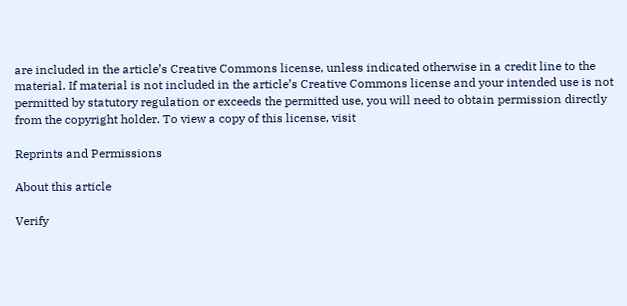are included in the article’s Creative Commons license, unless indicated otherwise in a credit line to the material. If material is not included in the article’s Creative Commons license and your intended use is not permitted by statutory regulation or exceeds the permitted use, you will need to obtain permission directly from the copyright holder. To view a copy of this license, visit

Reprints and Permissions

About this article

Verify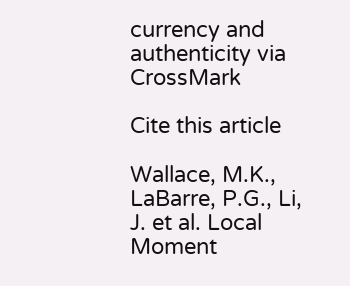currency and authenticity via CrossMark

Cite this article

Wallace, M.K., LaBarre, P.G., Li, J. et al. Local Moment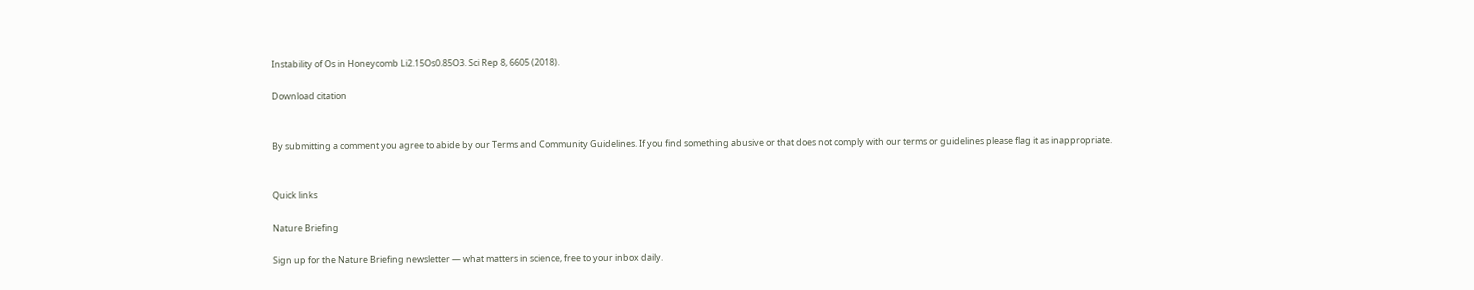Instability of Os in Honeycomb Li2.15Os0.85O3. Sci Rep 8, 6605 (2018).

Download citation


By submitting a comment you agree to abide by our Terms and Community Guidelines. If you find something abusive or that does not comply with our terms or guidelines please flag it as inappropriate.


Quick links

Nature Briefing

Sign up for the Nature Briefing newsletter — what matters in science, free to your inbox daily.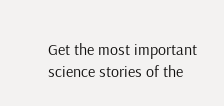Get the most important science stories of the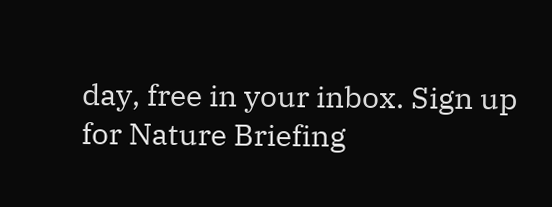day, free in your inbox. Sign up for Nature Briefing